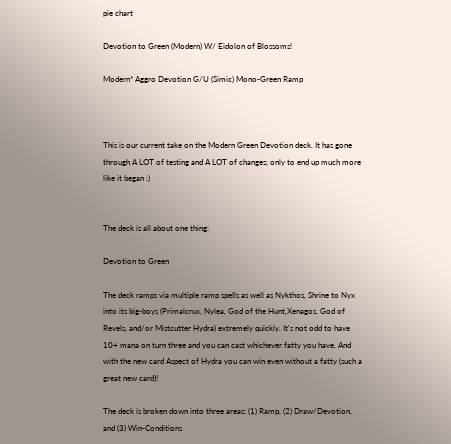pie chart

Devotion to Green (Modern) W/ Eidolon of Blossoms!

Modern* Aggro Devotion G/U (Simic) Mono-Green Ramp



This is our current take on the Modern Green Devotion deck. It has gone through A LOT of testing and A LOT of changes; only to end up much more like it began :)


The deck is all about one thing:

Devotion to Green

The deck ramps via multiple ramp spells as well as Nykthos, Shrine to Nyx into its big-boys (Primalcrux, Nylea, God of the Hunt,Xenagos, God of Revels, and/or Mistcutter Hydra) extremely quickly. It's not odd to have 10+ mana on turn three and you can cast whichever fatty you have. And with the new card Aspect of Hydra you can win even without a fatty (such a great new card)!

The deck is broken down into three areas: (1) Ramp, (2) Draw/Devotion, and (3) Win-Conditions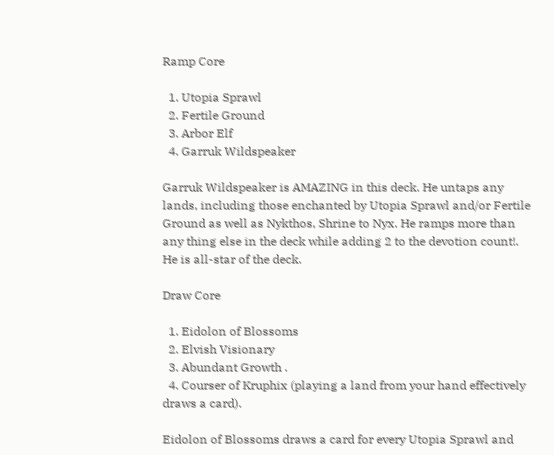Ramp Core

  1. Utopia Sprawl
  2. Fertile Ground
  3. Arbor Elf
  4. Garruk Wildspeaker

Garruk Wildspeaker is AMAZING in this deck. He untaps any lands, including those enchanted by Utopia Sprawl and/or Fertile Ground as well as Nykthos, Shrine to Nyx. He ramps more than any thing else in the deck while adding 2 to the devotion count!. He is all-star of the deck.

Draw Core

  1. Eidolon of Blossoms
  2. Elvish Visionary
  3. Abundant Growth .
  4. Courser of Kruphix (playing a land from your hand effectively draws a card).

Eidolon of Blossoms draws a card for every Utopia Sprawl and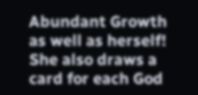Abundant Growth as well as herself! She also draws a card for each God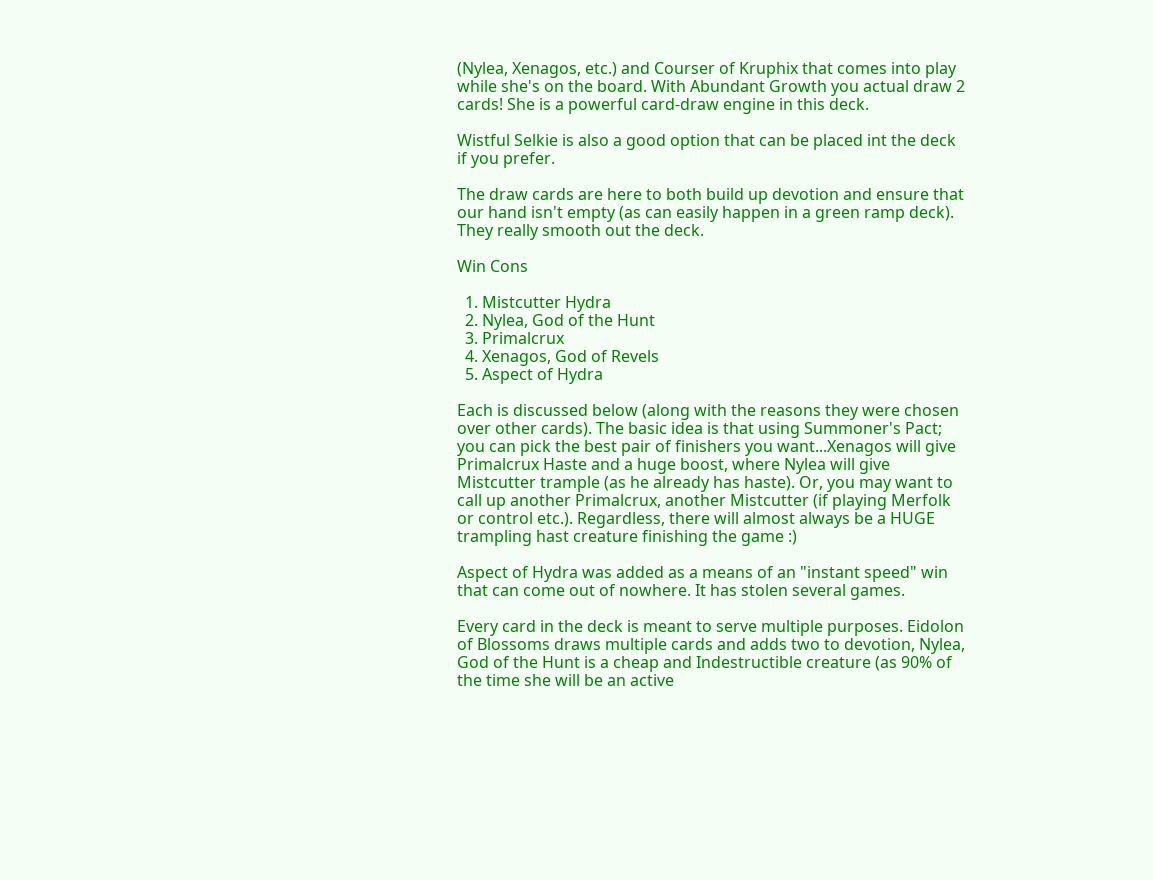(Nylea, Xenagos, etc.) and Courser of Kruphix that comes into play while she's on the board. With Abundant Growth you actual draw 2 cards! She is a powerful card-draw engine in this deck.

Wistful Selkie is also a good option that can be placed int the deck if you prefer.

The draw cards are here to both build up devotion and ensure that our hand isn't empty (as can easily happen in a green ramp deck). They really smooth out the deck.

Win Cons

  1. Mistcutter Hydra
  2. Nylea, God of the Hunt
  3. Primalcrux
  4. Xenagos, God of Revels
  5. Aspect of Hydra

Each is discussed below (along with the reasons they were chosen over other cards). The basic idea is that using Summoner's Pact; you can pick the best pair of finishers you want...Xenagos will give Primalcrux Haste and a huge boost, where Nylea will give Mistcutter trample (as he already has haste). Or, you may want to call up another Primalcrux, another Mistcutter (if playing Merfolk or control etc.). Regardless, there will almost always be a HUGE trampling hast creature finishing the game :)

Aspect of Hydra was added as a means of an "instant speed" win that can come out of nowhere. It has stolen several games.

Every card in the deck is meant to serve multiple purposes. Eidolon of Blossoms draws multiple cards and adds two to devotion, Nylea, God of the Hunt is a cheap and Indestructible creature (as 90% of the time she will be an active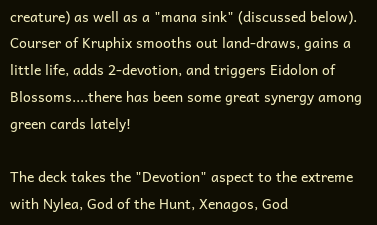creature) as well as a "mana sink" (discussed below). Courser of Kruphix smooths out land-draws, gains a little life, adds 2-devotion, and triggers Eidolon of Blossoms....there has been some great synergy among green cards lately!

The deck takes the "Devotion" aspect to the extreme with Nylea, God of the Hunt, Xenagos, God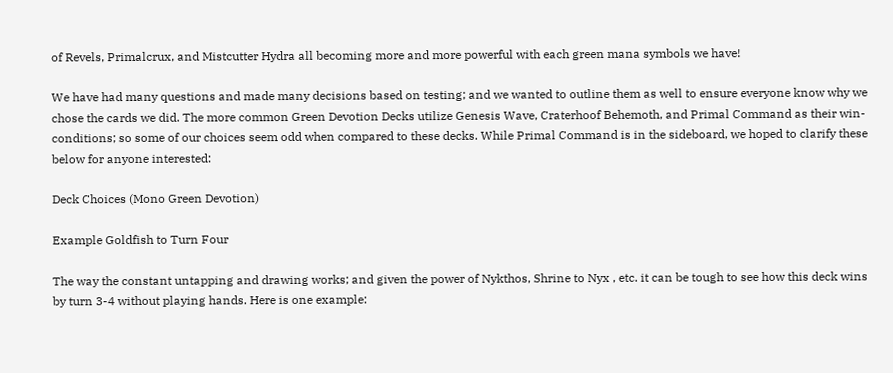of Revels, Primalcrux, and Mistcutter Hydra all becoming more and more powerful with each green mana symbols we have!

We have had many questions and made many decisions based on testing; and we wanted to outline them as well to ensure everyone know why we chose the cards we did. The more common Green Devotion Decks utilize Genesis Wave, Craterhoof Behemoth, and Primal Command as their win-conditions; so some of our choices seem odd when compared to these decks. While Primal Command is in the sideboard, we hoped to clarify these below for anyone interested:

Deck Choices (Mono Green Devotion)

Example Goldfish to Turn Four

The way the constant untapping and drawing works; and given the power of Nykthos, Shrine to Nyx , etc. it can be tough to see how this deck wins by turn 3-4 without playing hands. Here is one example: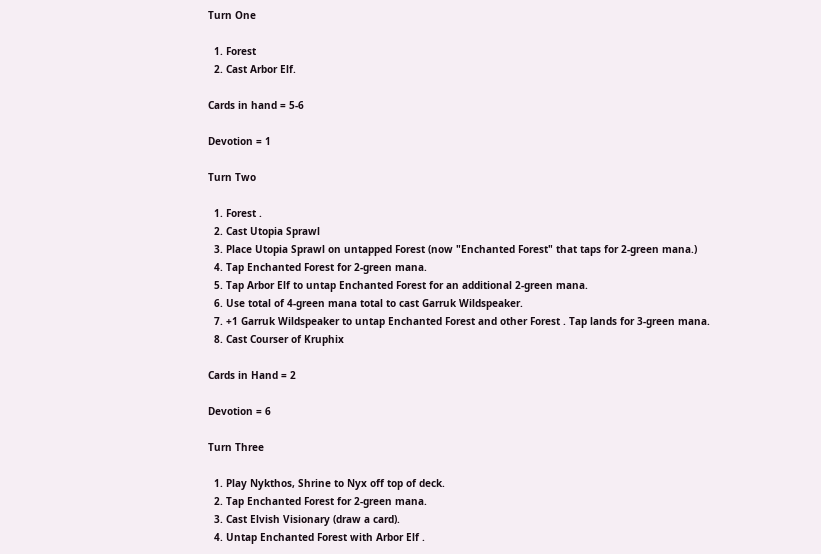Turn One

  1. Forest
  2. Cast Arbor Elf.

Cards in hand = 5-6

Devotion = 1

Turn Two

  1. Forest .
  2. Cast Utopia Sprawl
  3. Place Utopia Sprawl on untapped Forest (now "Enchanted Forest" that taps for 2-green mana.)
  4. Tap Enchanted Forest for 2-green mana.
  5. Tap Arbor Elf to untap Enchanted Forest for an additional 2-green mana.
  6. Use total of 4-green mana total to cast Garruk Wildspeaker.
  7. +1 Garruk Wildspeaker to untap Enchanted Forest and other Forest . Tap lands for 3-green mana.
  8. Cast Courser of Kruphix

Cards in Hand = 2

Devotion = 6

Turn Three

  1. Play Nykthos, Shrine to Nyx off top of deck.
  2. Tap Enchanted Forest for 2-green mana.
  3. Cast Elvish Visionary (draw a card).
  4. Untap Enchanted Forest with Arbor Elf .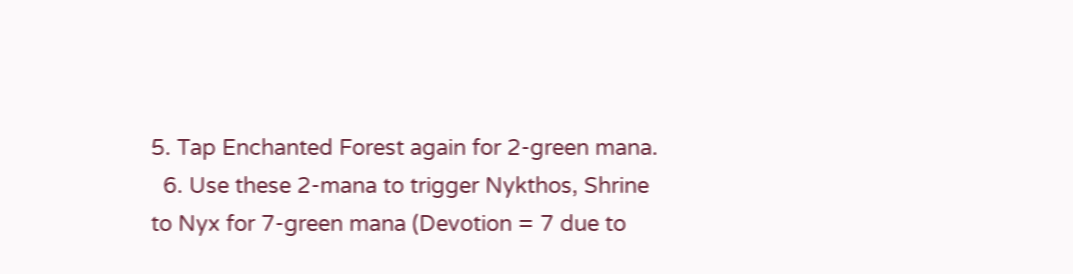5. Tap Enchanted Forest again for 2-green mana.
  6. Use these 2-mana to trigger Nykthos, Shrine to Nyx for 7-green mana (Devotion = 7 due to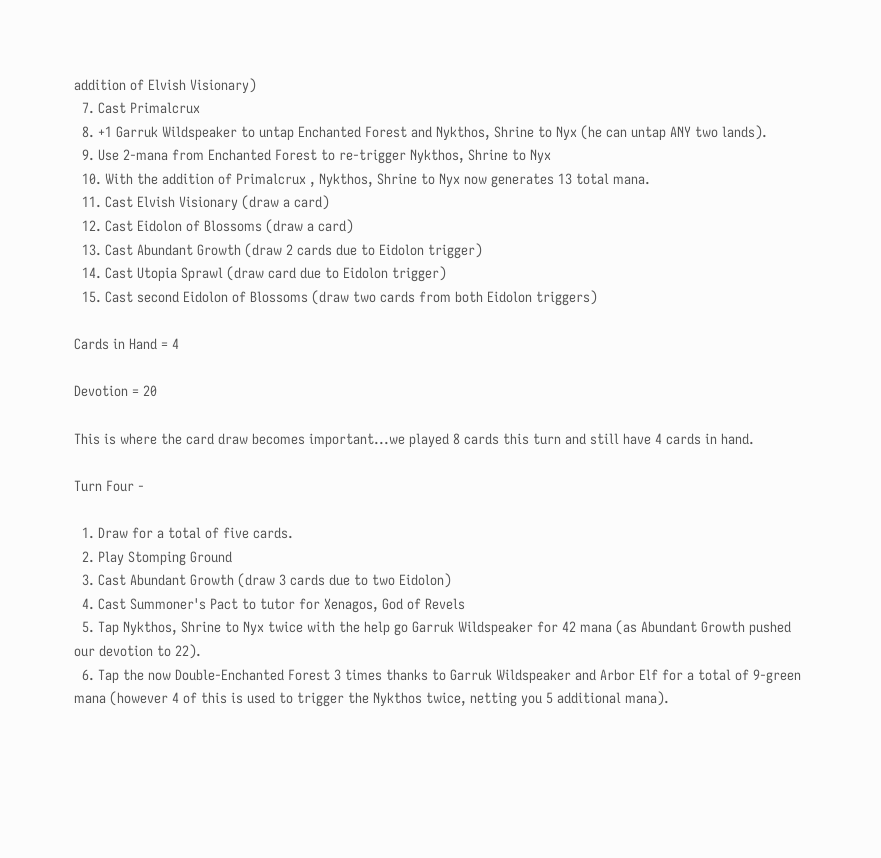addition of Elvish Visionary)
  7. Cast Primalcrux
  8. +1 Garruk Wildspeaker to untap Enchanted Forest and Nykthos, Shrine to Nyx (he can untap ANY two lands).
  9. Use 2-mana from Enchanted Forest to re-trigger Nykthos, Shrine to Nyx
  10. With the addition of Primalcrux , Nykthos, Shrine to Nyx now generates 13 total mana.
  11. Cast Elvish Visionary (draw a card)
  12. Cast Eidolon of Blossoms (draw a card)
  13. Cast Abundant Growth (draw 2 cards due to Eidolon trigger)
  14. Cast Utopia Sprawl (draw card due to Eidolon trigger)
  15. Cast second Eidolon of Blossoms (draw two cards from both Eidolon triggers)

Cards in Hand = 4

Devotion = 20

This is where the card draw becomes important...we played 8 cards this turn and still have 4 cards in hand.

Turn Four -

  1. Draw for a total of five cards.
  2. Play Stomping Ground
  3. Cast Abundant Growth (draw 3 cards due to two Eidolon)
  4. Cast Summoner's Pact to tutor for Xenagos, God of Revels
  5. Tap Nykthos, Shrine to Nyx twice with the help go Garruk Wildspeaker for 42 mana (as Abundant Growth pushed our devotion to 22).
  6. Tap the now Double-Enchanted Forest 3 times thanks to Garruk Wildspeaker and Arbor Elf for a total of 9-green mana (however 4 of this is used to trigger the Nykthos twice, netting you 5 additional mana).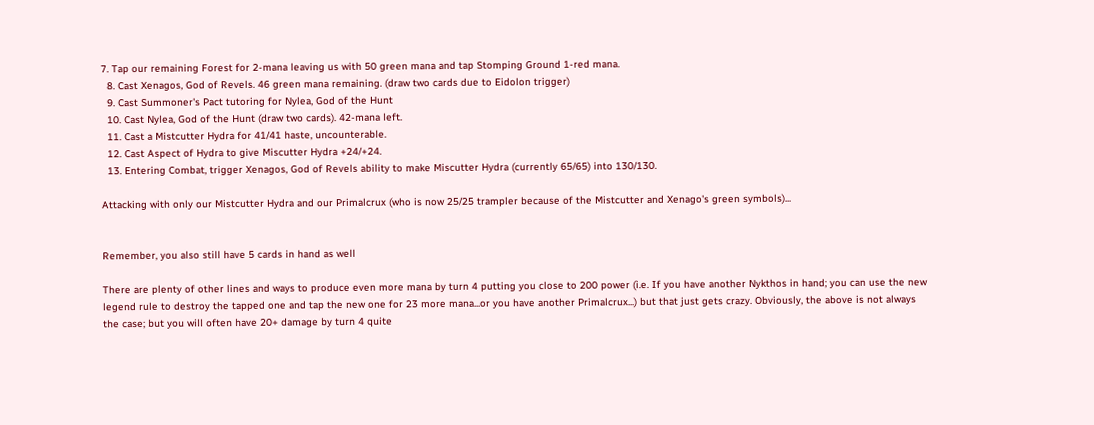7. Tap our remaining Forest for 2-mana leaving us with 50 green mana and tap Stomping Ground 1-red mana.
  8. Cast Xenagos, God of Revels. 46 green mana remaining. (draw two cards due to Eidolon trigger)
  9. Cast Summoner's Pact tutoring for Nylea, God of the Hunt
  10. Cast Nylea, God of the Hunt (draw two cards). 42-mana left.
  11. Cast a Mistcutter Hydra for 41/41 haste, uncounterable.
  12. Cast Aspect of Hydra to give Miscutter Hydra +24/+24.
  13. Entering Combat, trigger Xenagos, God of Revels ability to make Miscutter Hydra (currently 65/65) into 130/130.

Attacking with only our Mistcutter Hydra and our Primalcrux (who is now 25/25 trampler because of the Mistcutter and Xenago's green symbols)...


Remember, you also still have 5 cards in hand as well

There are plenty of other lines and ways to produce even more mana by turn 4 putting you close to 200 power (i.e. If you have another Nykthos in hand; you can use the new legend rule to destroy the tapped one and tap the new one for 23 more mana...or you have another Primalcrux...) but that just gets crazy. Obviously, the above is not always the case; but you will often have 20+ damage by turn 4 quite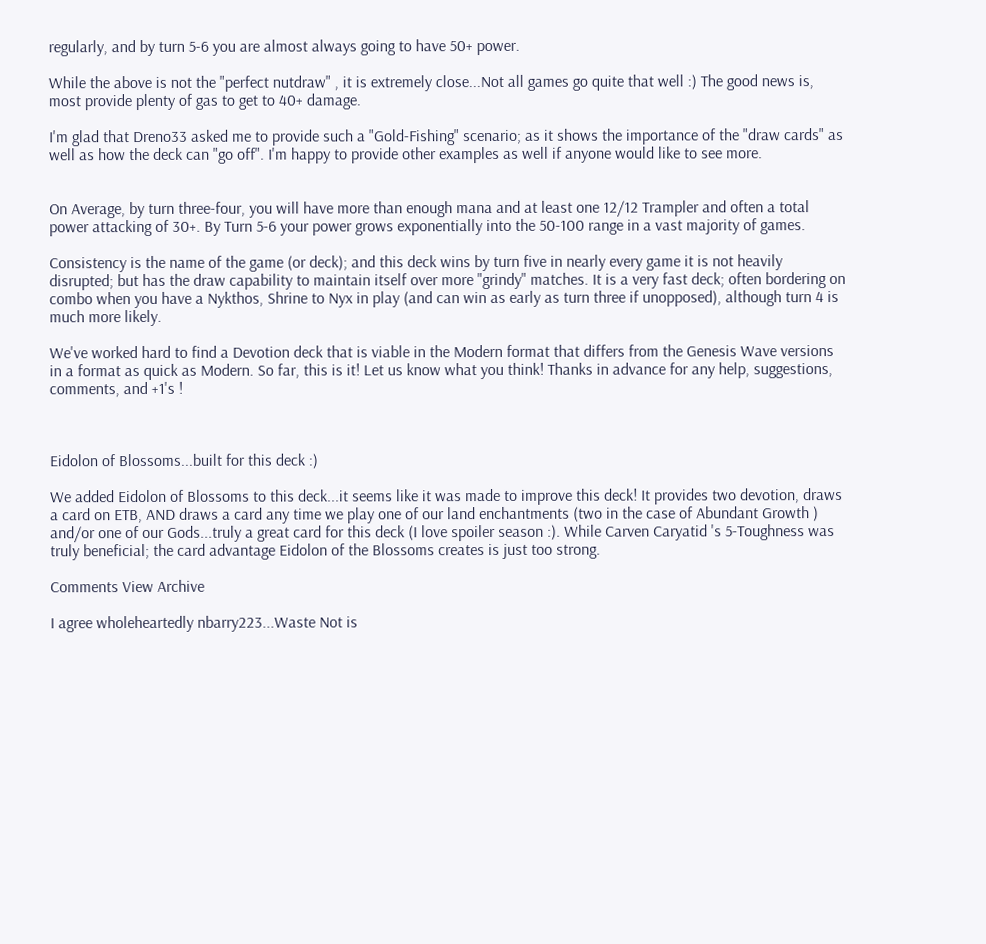regularly, and by turn 5-6 you are almost always going to have 50+ power.

While the above is not the "perfect nutdraw" , it is extremely close...Not all games go quite that well :) The good news is, most provide plenty of gas to get to 40+ damage.

I'm glad that Dreno33 asked me to provide such a "Gold-Fishing" scenario; as it shows the importance of the "draw cards" as well as how the deck can "go off". I'm happy to provide other examples as well if anyone would like to see more.


On Average, by turn three-four, you will have more than enough mana and at least one 12/12 Trampler and often a total power attacking of 30+. By Turn 5-6 your power grows exponentially into the 50-100 range in a vast majority of games.

Consistency is the name of the game (or deck); and this deck wins by turn five in nearly every game it is not heavily disrupted; but has the draw capability to maintain itself over more "grindy" matches. It is a very fast deck; often bordering on combo when you have a Nykthos, Shrine to Nyx in play (and can win as early as turn three if unopposed), although turn 4 is much more likely.

We've worked hard to find a Devotion deck that is viable in the Modern format that differs from the Genesis Wave versions in a format as quick as Modern. So far, this is it! Let us know what you think! Thanks in advance for any help, suggestions, comments, and +1's !



Eidolon of Blossoms...built for this deck :)

We added Eidolon of Blossoms to this deck...it seems like it was made to improve this deck! It provides two devotion, draws a card on ETB, AND draws a card any time we play one of our land enchantments (two in the case of Abundant Growth ) and/or one of our Gods...truly a great card for this deck (I love spoiler season :). While Carven Caryatid 's 5-Toughness was truly beneficial; the card advantage Eidolon of the Blossoms creates is just too strong.

Comments View Archive

I agree wholeheartedly nbarry223...Waste Not is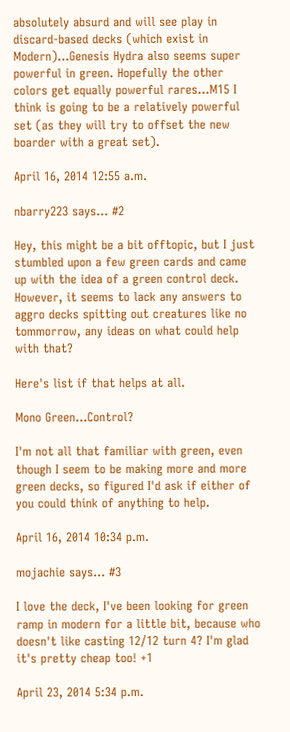absolutely absurd and will see play in discard-based decks (which exist in Modern)...Genesis Hydra also seems super powerful in green. Hopefully the other colors get equally powerful rares...M15 I think is going to be a relatively powerful set (as they will try to offset the new boarder with a great set).

April 16, 2014 12:55 a.m.

nbarry223 says... #2

Hey, this might be a bit offtopic, but I just stumbled upon a few green cards and came up with the idea of a green control deck. However, it seems to lack any answers to aggro decks spitting out creatures like no tommorrow, any ideas on what could help with that?

Here's list if that helps at all.

Mono Green...Control?

I'm not all that familiar with green, even though I seem to be making more and more green decks, so figured I'd ask if either of you could think of anything to help.

April 16, 2014 10:34 p.m.

mojachie says... #3

I love the deck, I've been looking for green ramp in modern for a little bit, because who doesn't like casting 12/12 turn 4? I'm glad it's pretty cheap too! +1

April 23, 2014 5:34 p.m.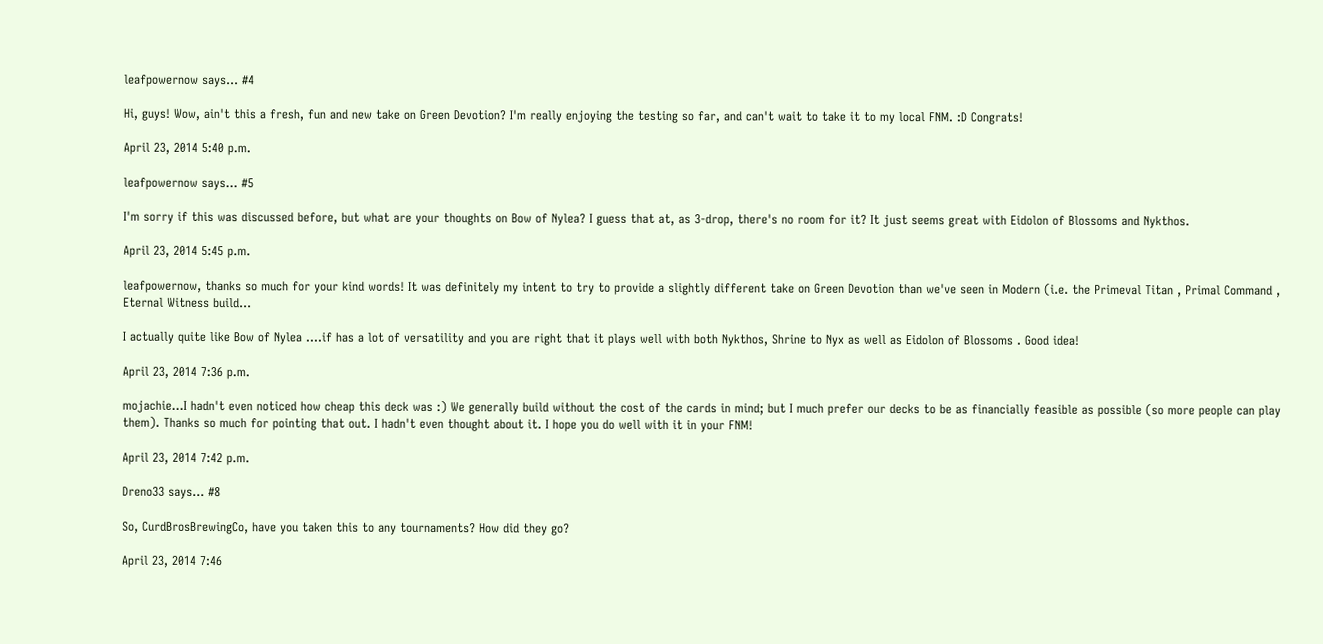leafpowernow says... #4

Hi, guys! Wow, ain't this a fresh, fun and new take on Green Devotion? I'm really enjoying the testing so far, and can't wait to take it to my local FNM. :D Congrats!

April 23, 2014 5:40 p.m.

leafpowernow says... #5

I'm sorry if this was discussed before, but what are your thoughts on Bow of Nylea? I guess that at, as 3-drop, there's no room for it? It just seems great with Eidolon of Blossoms and Nykthos.

April 23, 2014 5:45 p.m.

leafpowernow, thanks so much for your kind words! It was definitely my intent to try to provide a slightly different take on Green Devotion than we've seen in Modern (i.e. the Primeval Titan , Primal Command , Eternal Witness build...

I actually quite like Bow of Nylea ....if has a lot of versatility and you are right that it plays well with both Nykthos, Shrine to Nyx as well as Eidolon of Blossoms . Good idea!

April 23, 2014 7:36 p.m.

mojachie...I hadn't even noticed how cheap this deck was :) We generally build without the cost of the cards in mind; but I much prefer our decks to be as financially feasible as possible (so more people can play them). Thanks so much for pointing that out. I hadn't even thought about it. I hope you do well with it in your FNM!

April 23, 2014 7:42 p.m.

Dreno33 says... #8

So, CurdBrosBrewingCo, have you taken this to any tournaments? How did they go?

April 23, 2014 7:46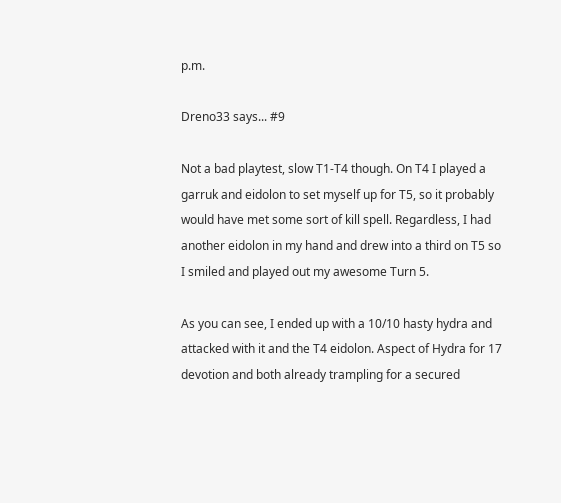p.m.

Dreno33 says... #9

Not a bad playtest, slow T1-T4 though. On T4 I played a garruk and eidolon to set myself up for T5, so it probably would have met some sort of kill spell. Regardless, I had another eidolon in my hand and drew into a third on T5 so I smiled and played out my awesome Turn 5.

As you can see, I ended up with a 10/10 hasty hydra and attacked with it and the T4 eidolon. Aspect of Hydra for 17 devotion and both already trampling for a secured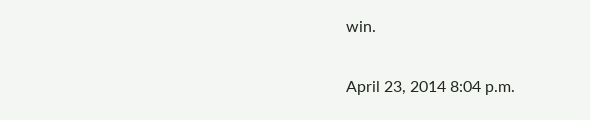win.

April 23, 2014 8:04 p.m.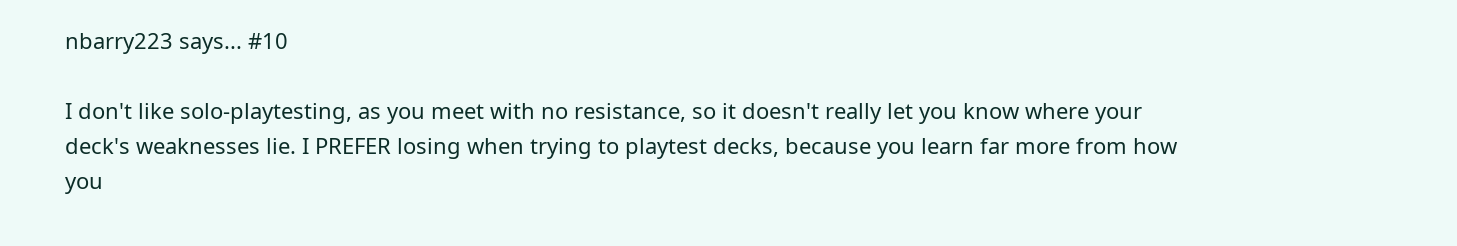nbarry223 says... #10

I don't like solo-playtesting, as you meet with no resistance, so it doesn't really let you know where your deck's weaknesses lie. I PREFER losing when trying to playtest decks, because you learn far more from how you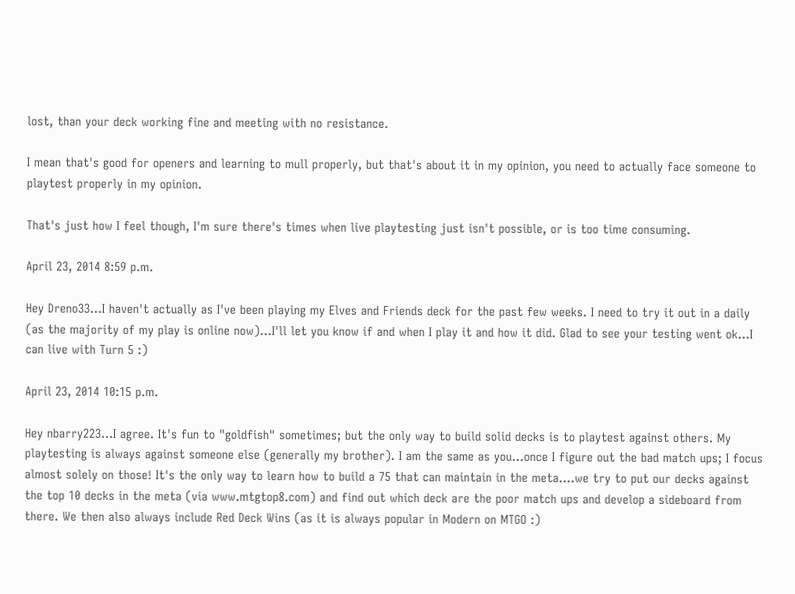lost, than your deck working fine and meeting with no resistance.

I mean that's good for openers and learning to mull properly, but that's about it in my opinion, you need to actually face someone to playtest properly in my opinion.

That's just how I feel though, I'm sure there's times when live playtesting just isn't possible, or is too time consuming.

April 23, 2014 8:59 p.m.

Hey Dreno33...I haven't actually as I've been playing my Elves and Friends deck for the past few weeks. I need to try it out in a daily (as the majority of my play is online now)...I'll let you know if and when I play it and how it did. Glad to see your testing went ok...I can live with Turn 5 :)

April 23, 2014 10:15 p.m.

Hey nbarry223...I agree. It's fun to "goldfish" sometimes; but the only way to build solid decks is to playtest against others. My playtesting is always against someone else (generally my brother). I am the same as you...once I figure out the bad match ups; I focus almost solely on those! It's the only way to learn how to build a 75 that can maintain in the meta....we try to put our decks against the top 10 decks in the meta (via www.mtgtop8.com) and find out which deck are the poor match ups and develop a sideboard from there. We then also always include Red Deck Wins (as it is always popular in Modern on MTGO :)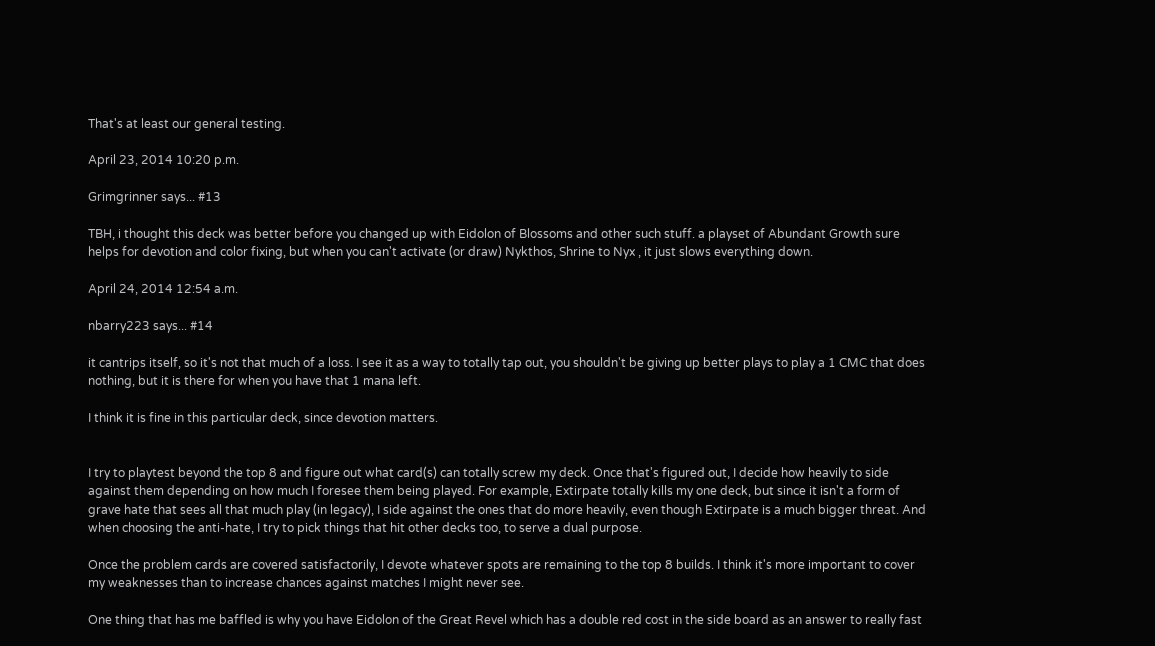That's at least our general testing.

April 23, 2014 10:20 p.m.

Grimgrinner says... #13

TBH, i thought this deck was better before you changed up with Eidolon of Blossoms and other such stuff. a playset of Abundant Growth sure helps for devotion and color fixing, but when you can't activate (or draw) Nykthos, Shrine to Nyx , it just slows everything down.

April 24, 2014 12:54 a.m.

nbarry223 says... #14

it cantrips itself, so it's not that much of a loss. I see it as a way to totally tap out, you shouldn't be giving up better plays to play a 1 CMC that does nothing, but it is there for when you have that 1 mana left.

I think it is fine in this particular deck, since devotion matters.


I try to playtest beyond the top 8 and figure out what card(s) can totally screw my deck. Once that's figured out, I decide how heavily to side against them depending on how much I foresee them being played. For example, Extirpate totally kills my one deck, but since it isn't a form of grave hate that sees all that much play (in legacy), I side against the ones that do more heavily, even though Extirpate is a much bigger threat. And when choosing the anti-hate, I try to pick things that hit other decks too, to serve a dual purpose.

Once the problem cards are covered satisfactorily, I devote whatever spots are remaining to the top 8 builds. I think it's more important to cover my weaknesses than to increase chances against matches I might never see.

One thing that has me baffled is why you have Eidolon of the Great Revel which has a double red cost in the side board as an answer to really fast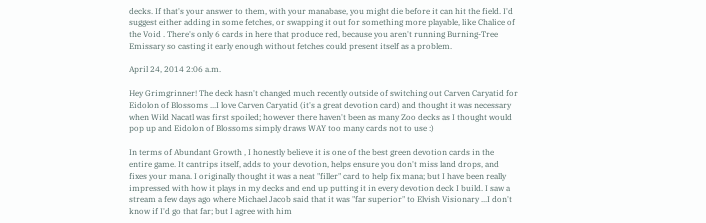decks. If that's your answer to them, with your manabase, you might die before it can hit the field. I'd suggest either adding in some fetches, or swapping it out for something more playable, like Chalice of the Void . There's only 6 cards in here that produce red, because you aren't running Burning-Tree Emissary so casting it early enough without fetches could present itself as a problem.

April 24, 2014 2:06 a.m.

Hey Grimgrinner! The deck hasn't changed much recently outside of switching out Carven Caryatid for Eidolon of Blossoms ...I love Carven Caryatid (it's a great devotion card) and thought it was necessary when Wild Nacatl was first spoiled; however there haven't been as many Zoo decks as I thought would pop up and Eidolon of Blossoms simply draws WAY too many cards not to use :)

In terms of Abundant Growth , I honestly believe it is one of the best green devotion cards in the entire game. It cantrips itself, adds to your devotion, helps ensure you don't miss land drops, and fixes your mana. I originally thought it was a neat "filler" card to help fix mana; but I have been really impressed with how it plays in my decks and end up putting it in every devotion deck I build. I saw a stream a few days ago where Michael Jacob said that it was "far superior" to Elvish Visionary ...I don't know if I'd go that far; but I agree with him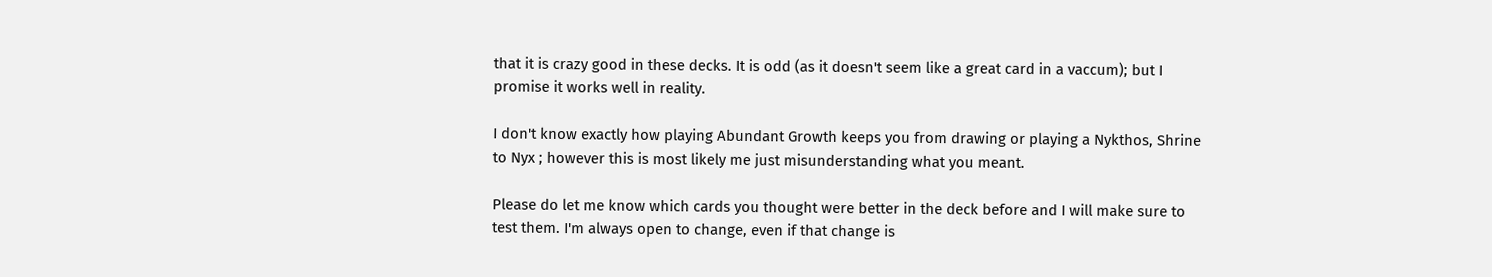that it is crazy good in these decks. It is odd (as it doesn't seem like a great card in a vaccum); but I promise it works well in reality.

I don't know exactly how playing Abundant Growth keeps you from drawing or playing a Nykthos, Shrine to Nyx ; however this is most likely me just misunderstanding what you meant.

Please do let me know which cards you thought were better in the deck before and I will make sure to test them. I'm always open to change, even if that change is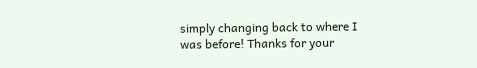simply changing back to where I was before! Thanks for your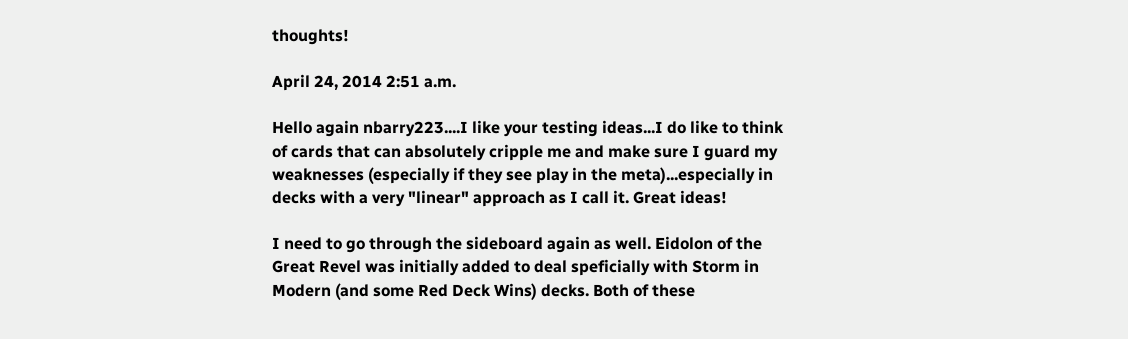thoughts!

April 24, 2014 2:51 a.m.

Hello again nbarry223....I like your testing ideas...I do like to think of cards that can absolutely cripple me and make sure I guard my weaknesses (especially if they see play in the meta)...especially in decks with a very "linear" approach as I call it. Great ideas!

I need to go through the sideboard again as well. Eidolon of the Great Revel was initially added to deal speficially with Storm in Modern (and some Red Deck Wins) decks. Both of these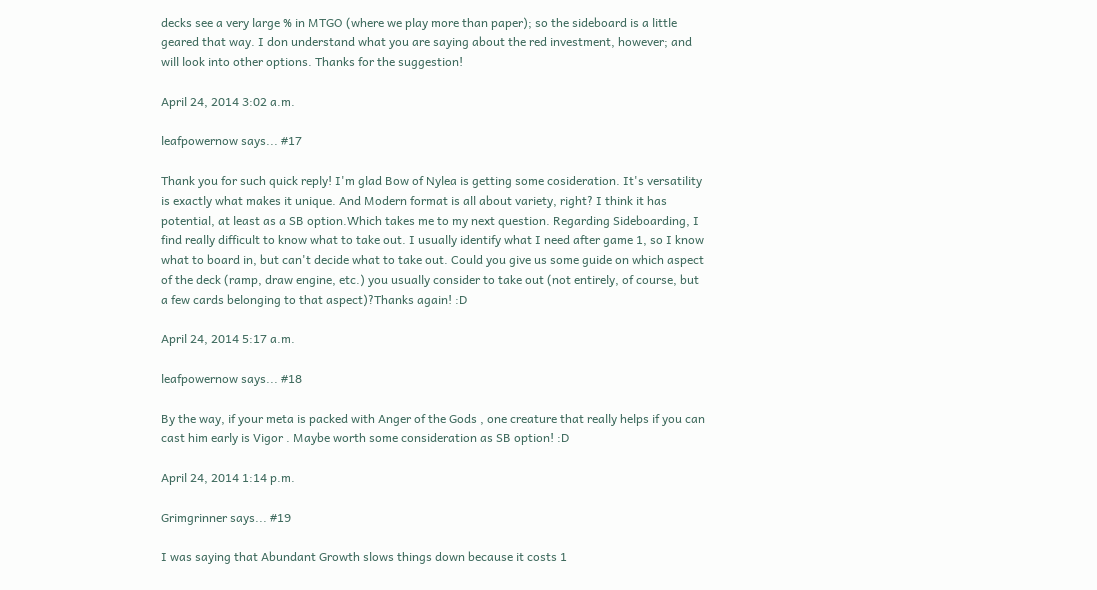decks see a very large % in MTGO (where we play more than paper); so the sideboard is a little geared that way. I don understand what you are saying about the red investment, however; and will look into other options. Thanks for the suggestion!

April 24, 2014 3:02 a.m.

leafpowernow says... #17

Thank you for such quick reply! I'm glad Bow of Nylea is getting some cosideration. It's versatility is exactly what makes it unique. And Modern format is all about variety, right? I think it has potential, at least as a SB option.Which takes me to my next question. Regarding Sideboarding, I find really difficult to know what to take out. I usually identify what I need after game 1, so I know what to board in, but can't decide what to take out. Could you give us some guide on which aspect of the deck (ramp, draw engine, etc.) you usually consider to take out (not entirely, of course, but a few cards belonging to that aspect)?Thanks again! :D

April 24, 2014 5:17 a.m.

leafpowernow says... #18

By the way, if your meta is packed with Anger of the Gods , one creature that really helps if you can cast him early is Vigor . Maybe worth some consideration as SB option! :D

April 24, 2014 1:14 p.m.

Grimgrinner says... #19

I was saying that Abundant Growth slows things down because it costs 1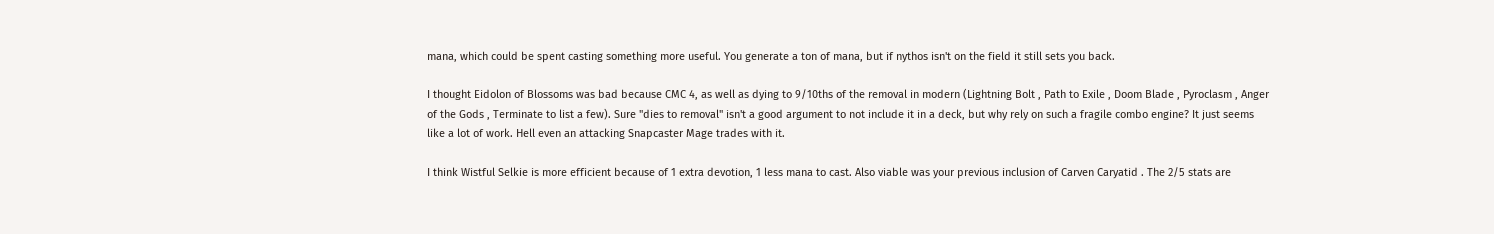mana, which could be spent casting something more useful. You generate a ton of mana, but if nythos isn't on the field it still sets you back.

I thought Eidolon of Blossoms was bad because CMC 4, as well as dying to 9/10ths of the removal in modern (Lightning Bolt , Path to Exile , Doom Blade , Pyroclasm , Anger of the Gods , Terminate to list a few). Sure "dies to removal" isn't a good argument to not include it in a deck, but why rely on such a fragile combo engine? It just seems like a lot of work. Hell even an attacking Snapcaster Mage trades with it.

I think Wistful Selkie is more efficient because of 1 extra devotion, 1 less mana to cast. Also viable was your previous inclusion of Carven Caryatid . The 2/5 stats are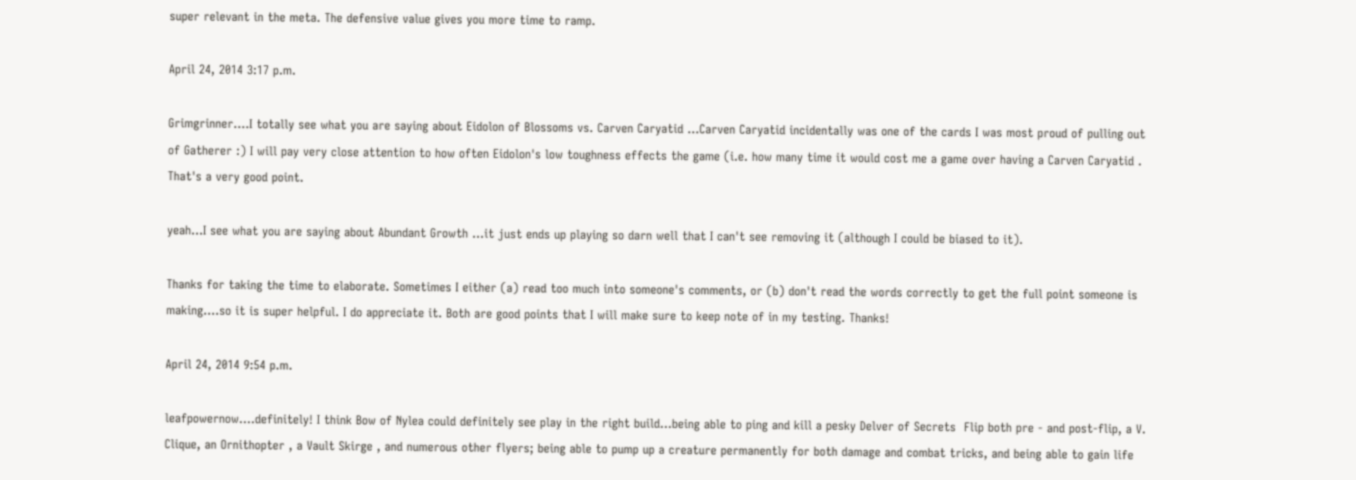super relevant in the meta. The defensive value gives you more time to ramp.

April 24, 2014 3:17 p.m.

Grimgrinner....I totally see what you are saying about Eidolon of Blossoms vs. Carven Caryatid ...Carven Caryatid incidentally was one of the cards I was most proud of pulling out of Gatherer :) I will pay very close attention to how often Eidolon's low toughness effects the game (i.e. how many time it would cost me a game over having a Carven Caryatid . That's a very good point.

yeah...I see what you are saying about Abundant Growth ...it just ends up playing so darn well that I can't see removing it (although I could be biased to it).

Thanks for taking the time to elaborate. Sometimes I either (a) read too much into someone's comments, or (b) don't read the words correctly to get the full point someone is making....so it is super helpful. I do appreciate it. Both are good points that I will make sure to keep note of in my testing. Thanks!

April 24, 2014 9:54 p.m.

leafpowernow....definitely! I think Bow of Nylea could definitely see play in the right build...being able to ping and kill a pesky Delver of Secrets  Flip both pre - and post-flip, a V. Clique, an Ornithopter , a Vault Skirge , and numerous other flyers; being able to pump up a creature permanently for both damage and combat tricks, and being able to gain life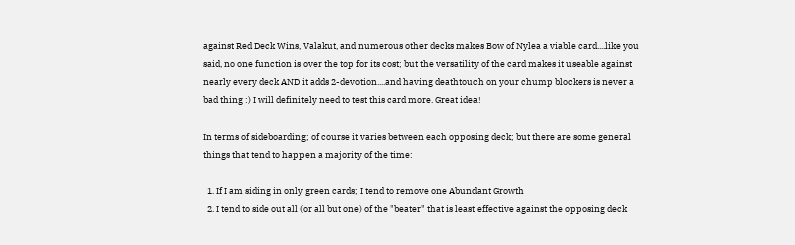against Red Deck Wins, Valakut, and numerous other decks makes Bow of Nylea a viable card....like you said, no one function is over the top for its cost; but the versatility of the card makes it useable against nearly every deck AND it adds 2-devotion....and having deathtouch on your chump blockers is never a bad thing :) I will definitely need to test this card more. Great idea!

In terms of sideboarding; of course it varies between each opposing deck; but there are some general things that tend to happen a majority of the time:

  1. If I am siding in only green cards; I tend to remove one Abundant Growth
  2. I tend to side out all (or all but one) of the "beater" that is least effective against the opposing deck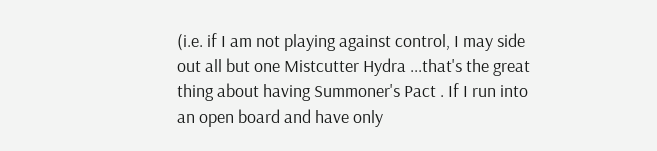(i.e. if I am not playing against control, I may side out all but one Mistcutter Hydra ...that's the great thing about having Summoner's Pact . If I run into an open board and have only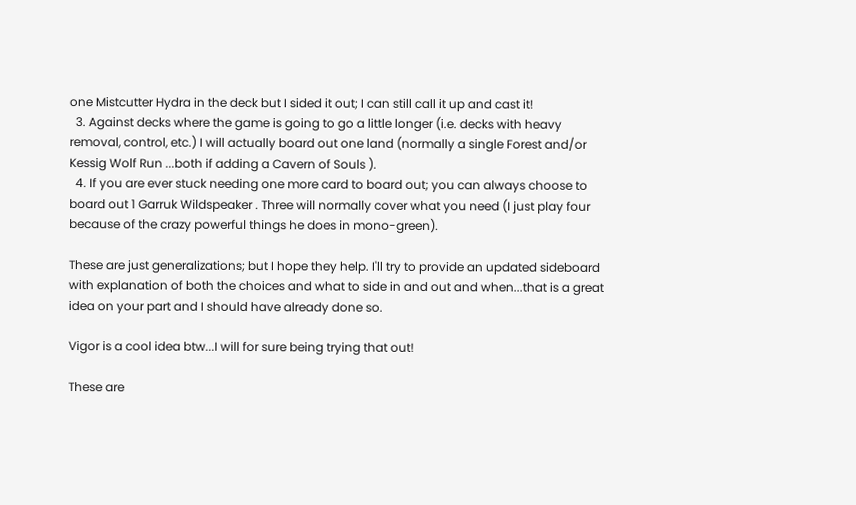one Mistcutter Hydra in the deck but I sided it out; I can still call it up and cast it!
  3. Against decks where the game is going to go a little longer (i.e. decks with heavy removal, control, etc.) I will actually board out one land (normally a single Forest and/or Kessig Wolf Run ...both if adding a Cavern of Souls ).
  4. If you are ever stuck needing one more card to board out; you can always choose to board out 1 Garruk Wildspeaker . Three will normally cover what you need (I just play four because of the crazy powerful things he does in mono-green).

These are just generalizations; but I hope they help. I'll try to provide an updated sideboard with explanation of both the choices and what to side in and out and when...that is a great idea on your part and I should have already done so.

Vigor is a cool idea btw...I will for sure being trying that out!

These are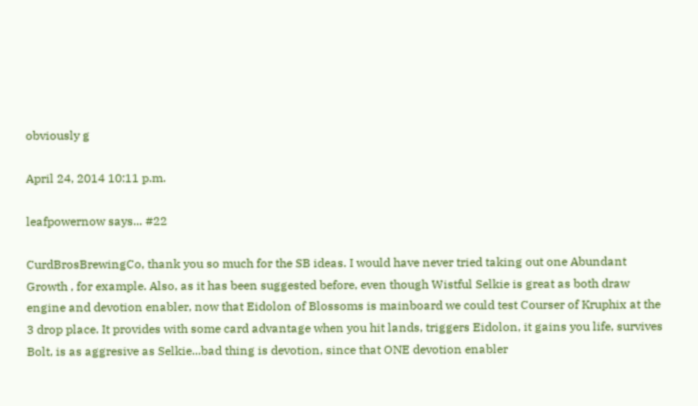obviously g

April 24, 2014 10:11 p.m.

leafpowernow says... #22

CurdBrosBrewingCo, thank you so much for the SB ideas. I would have never tried taking out one Abundant Growth , for example. Also, as it has been suggested before, even though Wistful Selkie is great as both draw engine and devotion enabler, now that Eidolon of Blossoms is mainboard we could test Courser of Kruphix at the 3 drop place. It provides with some card advantage when you hit lands, triggers Eidolon, it gains you life, survives Bolt, is as aggresive as Selkie...bad thing is devotion, since that ONE devotion enabler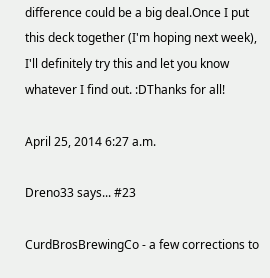difference could be a big deal.Once I put this deck together (I'm hoping next week), I'll definitely try this and let you know whatever I find out. :DThanks for all!

April 25, 2014 6:27 a.m.

Dreno33 says... #23

CurdBrosBrewingCo - a few corrections to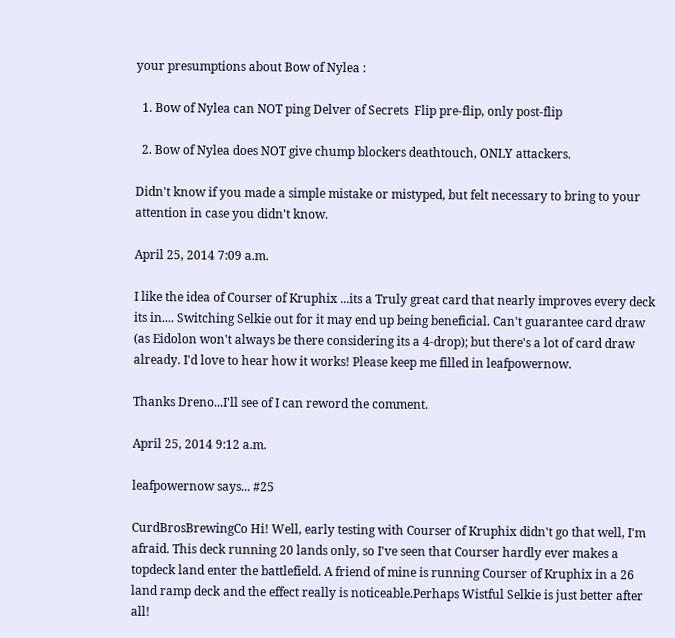your presumptions about Bow of Nylea :

  1. Bow of Nylea can NOT ping Delver of Secrets  Flip pre-flip, only post-flip

  2. Bow of Nylea does NOT give chump blockers deathtouch, ONLY attackers.

Didn't know if you made a simple mistake or mistyped, but felt necessary to bring to your attention in case you didn't know.

April 25, 2014 7:09 a.m.

I like the idea of Courser of Kruphix ...its a Truly great card that nearly improves every deck its in.... Switching Selkie out for it may end up being beneficial. Can't guarantee card draw (as Eidolon won't always be there considering its a 4-drop); but there's a lot of card draw already. I'd love to hear how it works! Please keep me filled in leafpowernow.

Thanks Dreno...I'll see of I can reword the comment.

April 25, 2014 9:12 a.m.

leafpowernow says... #25

CurdBrosBrewingCo Hi! Well, early testing with Courser of Kruphix didn't go that well, I'm afraid. This deck running 20 lands only, so I've seen that Courser hardly ever makes a topdeck land enter the battlefield. A friend of mine is running Courser of Kruphix in a 26 land ramp deck and the effect really is noticeable.Perhaps Wistful Selkie is just better after all!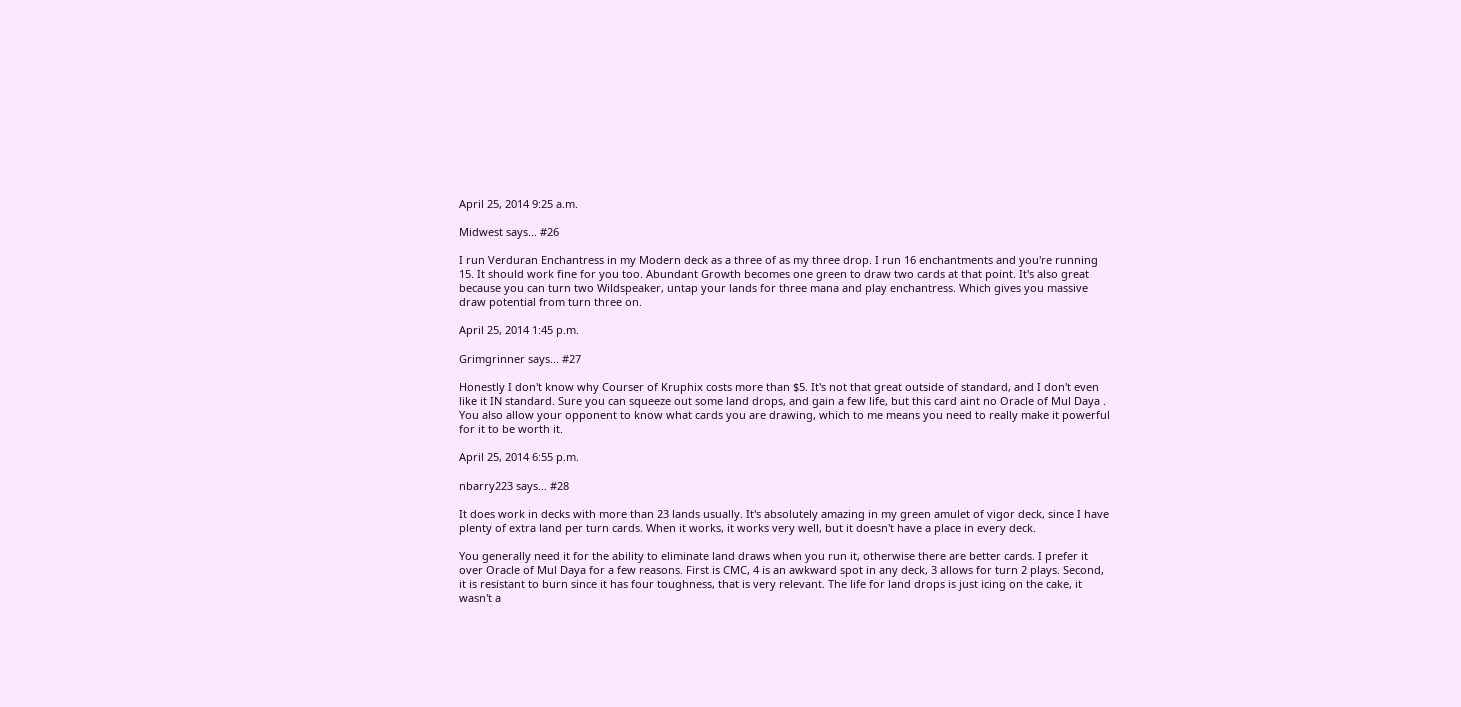April 25, 2014 9:25 a.m.

Midwest says... #26

I run Verduran Enchantress in my Modern deck as a three of as my three drop. I run 16 enchantments and you're running 15. It should work fine for you too. Abundant Growth becomes one green to draw two cards at that point. It's also great because you can turn two Wildspeaker, untap your lands for three mana and play enchantress. Which gives you massive draw potential from turn three on.

April 25, 2014 1:45 p.m.

Grimgrinner says... #27

Honestly I don't know why Courser of Kruphix costs more than $5. It's not that great outside of standard, and I don't even like it IN standard. Sure you can squeeze out some land drops, and gain a few life, but this card aint no Oracle of Mul Daya . You also allow your opponent to know what cards you are drawing, which to me means you need to really make it powerful for it to be worth it.

April 25, 2014 6:55 p.m.

nbarry223 says... #28

It does work in decks with more than 23 lands usually. It's absolutely amazing in my green amulet of vigor deck, since I have plenty of extra land per turn cards. When it works, it works very well, but it doesn't have a place in every deck.

You generally need it for the ability to eliminate land draws when you run it, otherwise there are better cards. I prefer it over Oracle of Mul Daya for a few reasons. First is CMC, 4 is an awkward spot in any deck, 3 allows for turn 2 plays. Second, it is resistant to burn since it has four toughness, that is very relevant. The life for land drops is just icing on the cake, it wasn't a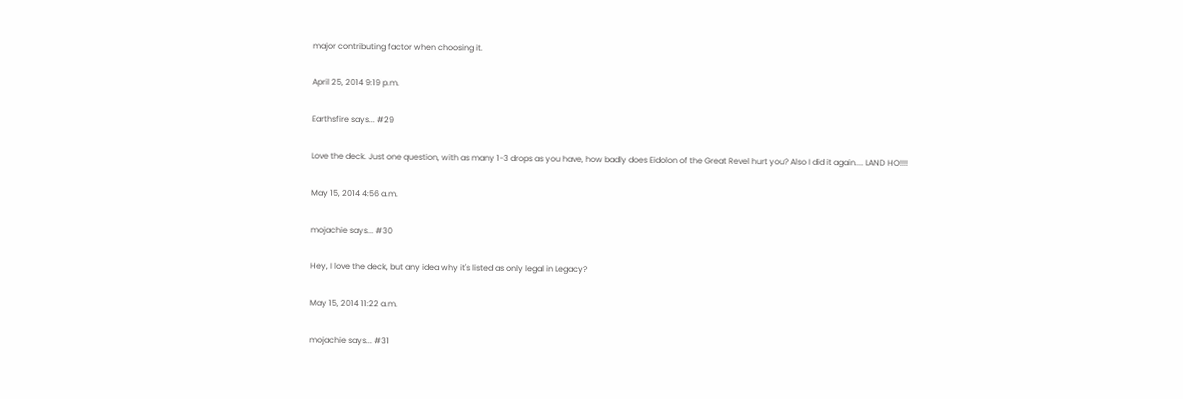major contributing factor when choosing it.

April 25, 2014 9:19 p.m.

Earthsfire says... #29

Love the deck. Just one question, with as many 1-3 drops as you have, how badly does Eidolon of the Great Revel hurt you? Also I did it again.... LAND HO!!!!

May 15, 2014 4:56 a.m.

mojachie says... #30

Hey, I love the deck, but any idea why it's listed as only legal in Legacy?

May 15, 2014 11:22 a.m.

mojachie says... #31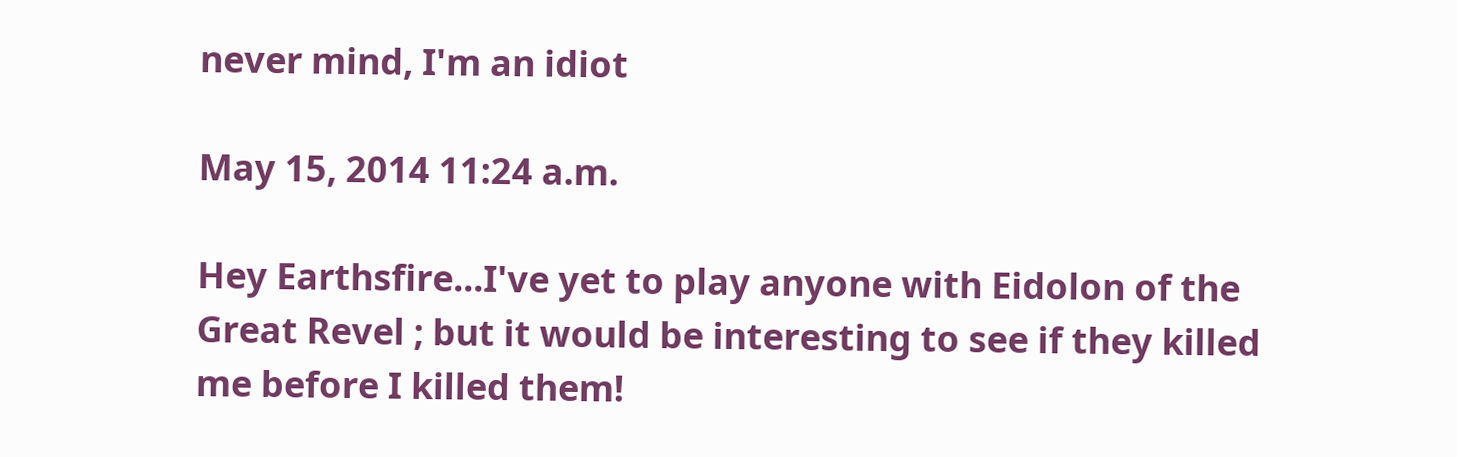never mind, I'm an idiot

May 15, 2014 11:24 a.m.

Hey Earthsfire...I've yet to play anyone with Eidolon of the Great Revel ; but it would be interesting to see if they killed me before I killed them!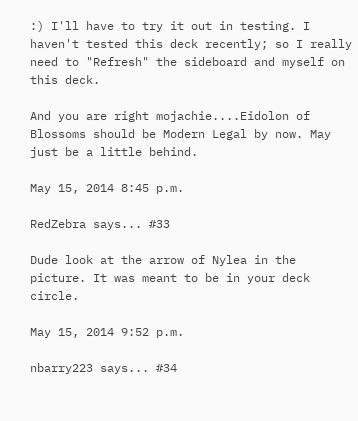:) I'll have to try it out in testing. I haven't tested this deck recently; so I really need to "Refresh" the sideboard and myself on this deck.

And you are right mojachie....Eidolon of Blossoms should be Modern Legal by now. May just be a little behind.

May 15, 2014 8:45 p.m.

RedZebra says... #33

Dude look at the arrow of Nylea in the picture. It was meant to be in your deck circle.

May 15, 2014 9:52 p.m.

nbarry223 says... #34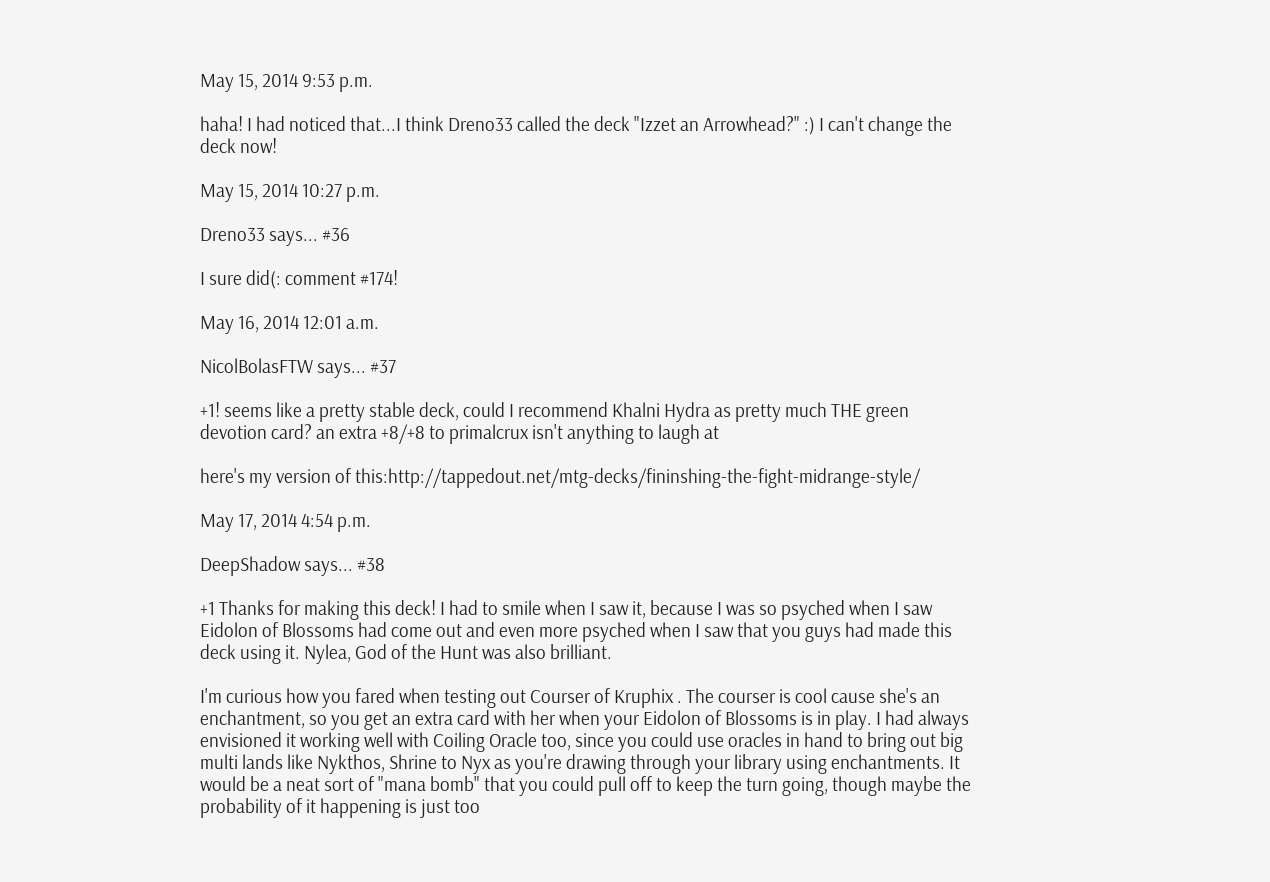May 15, 2014 9:53 p.m.

haha! I had noticed that...I think Dreno33 called the deck "Izzet an Arrowhead?" :) I can't change the deck now!

May 15, 2014 10:27 p.m.

Dreno33 says... #36

I sure did(: comment #174!

May 16, 2014 12:01 a.m.

NicolBolasFTW says... #37

+1! seems like a pretty stable deck, could I recommend Khalni Hydra as pretty much THE green devotion card? an extra +8/+8 to primalcrux isn't anything to laugh at

here's my version of this:http://tappedout.net/mtg-decks/fininshing-the-fight-midrange-style/

May 17, 2014 4:54 p.m.

DeepShadow says... #38

+1 Thanks for making this deck! I had to smile when I saw it, because I was so psyched when I saw Eidolon of Blossoms had come out and even more psyched when I saw that you guys had made this deck using it. Nylea, God of the Hunt was also brilliant.

I'm curious how you fared when testing out Courser of Kruphix . The courser is cool cause she's an enchantment, so you get an extra card with her when your Eidolon of Blossoms is in play. I had always envisioned it working well with Coiling Oracle too, since you could use oracles in hand to bring out big multi lands like Nykthos, Shrine to Nyx as you're drawing through your library using enchantments. It would be a neat sort of "mana bomb" that you could pull off to keep the turn going, though maybe the probability of it happening is just too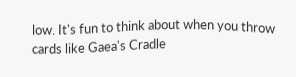low. It's fun to think about when you throw cards like Gaea's Cradle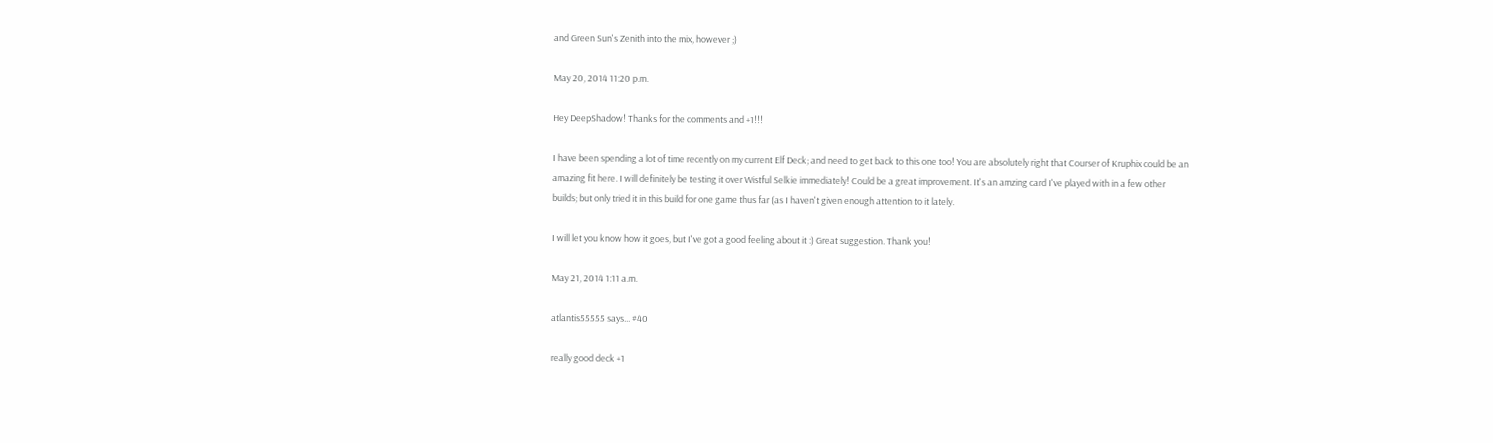and Green Sun's Zenith into the mix, however ;)

May 20, 2014 11:20 p.m.

Hey DeepShadow! Thanks for the comments and +1!!!

I have been spending a lot of time recently on my current Elf Deck; and need to get back to this one too! You are absolutely right that Courser of Kruphix could be an amazing fit here. I will definitely be testing it over Wistful Selkie immediately! Could be a great improvement. It's an amzing card I've played with in a few other builds; but only tried it in this build for one game thus far (as I haven't given enough attention to it lately.

I will let you know how it goes, but I've got a good feeling about it :) Great suggestion. Thank you!

May 21, 2014 1:11 a.m.

atlantis55555 says... #40

really good deck +1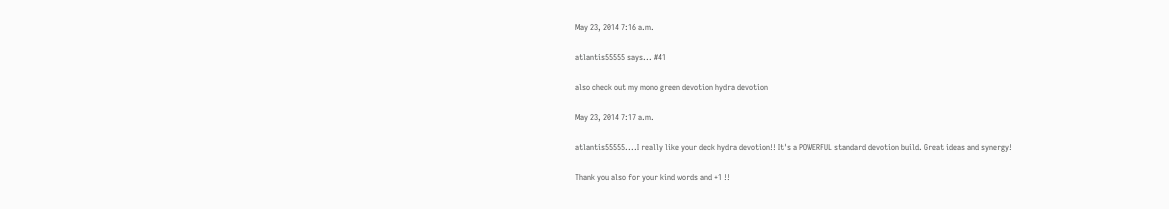May 23, 2014 7:16 a.m.

atlantis55555 says... #41

also check out my mono green devotion hydra devotion

May 23, 2014 7:17 a.m.

atlantis55555....I really like your deck hydra devotion!! It's a POWERFUL standard devotion build. Great ideas and synergy!

Thank you also for your kind words and +1 !!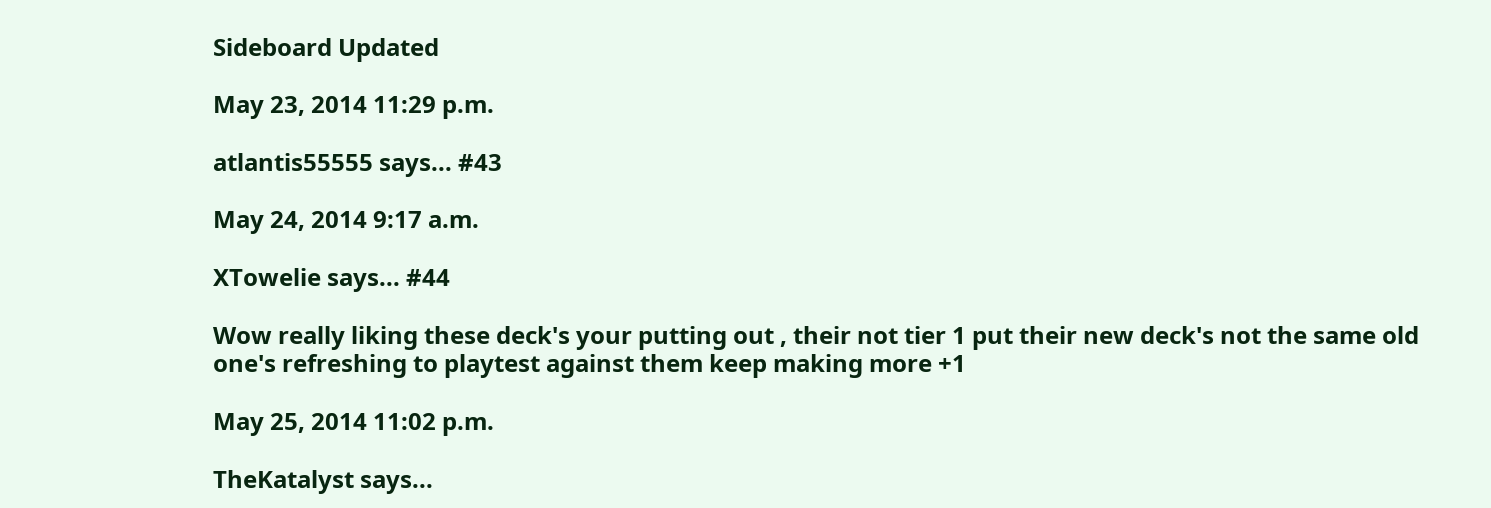Sideboard Updated

May 23, 2014 11:29 p.m.

atlantis55555 says... #43

May 24, 2014 9:17 a.m.

XTowelie says... #44

Wow really liking these deck's your putting out , their not tier 1 put their new deck's not the same old one's refreshing to playtest against them keep making more +1

May 25, 2014 11:02 p.m.

TheKatalyst says...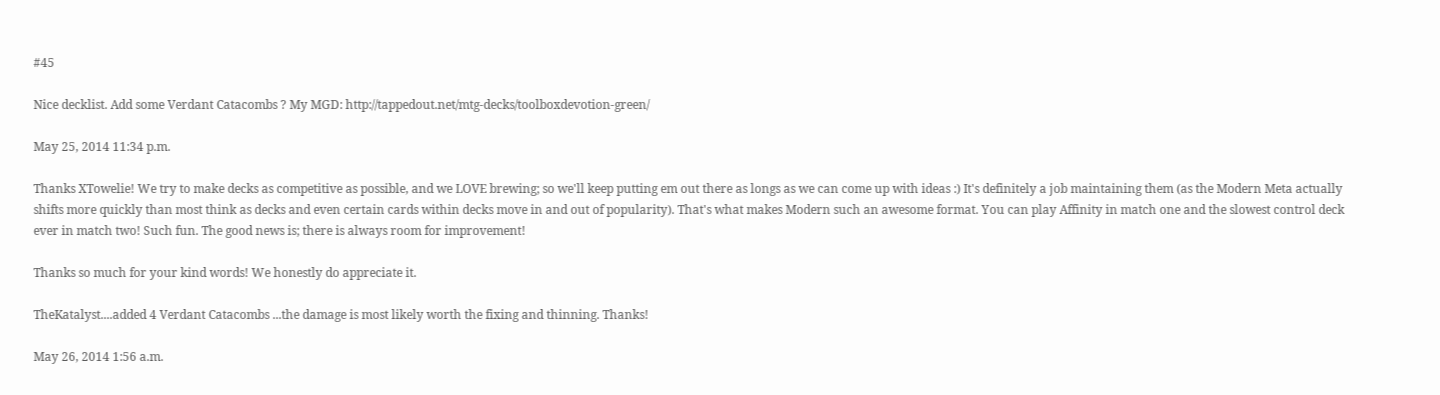#45

Nice decklist. Add some Verdant Catacombs ? My MGD: http://tappedout.net/mtg-decks/toolboxdevotion-green/

May 25, 2014 11:34 p.m.

Thanks XTowelie! We try to make decks as competitive as possible, and we LOVE brewing; so we'll keep putting em out there as longs as we can come up with ideas :) It's definitely a job maintaining them (as the Modern Meta actually shifts more quickly than most think as decks and even certain cards within decks move in and out of popularity). That's what makes Modern such an awesome format. You can play Affinity in match one and the slowest control deck ever in match two! Such fun. The good news is; there is always room for improvement!

Thanks so much for your kind words! We honestly do appreciate it.

TheKatalyst....added 4 Verdant Catacombs ...the damage is most likely worth the fixing and thinning. Thanks!

May 26, 2014 1:56 a.m.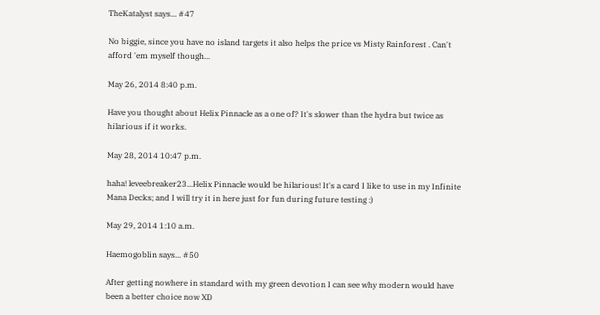TheKatalyst says... #47

No biggie, since you have no island targets it also helps the price vs Misty Rainforest . Can't afford 'em myself though...

May 26, 2014 8:40 p.m.

Have you thought about Helix Pinnacle as a one of? It's slower than the hydra but twice as hilarious if it works.

May 28, 2014 10:47 p.m.

haha! leveebreaker23...Helix Pinnacle would be hilarious! It's a card I like to use in my Infinite Mana Decks; and I will try it in here just for fun during future testing :)

May 29, 2014 1:10 a.m.

Haemogoblin says... #50

After getting nowhere in standard with my green devotion I can see why modern would have been a better choice now XD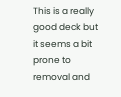This is a really good deck but it seems a bit prone to removal and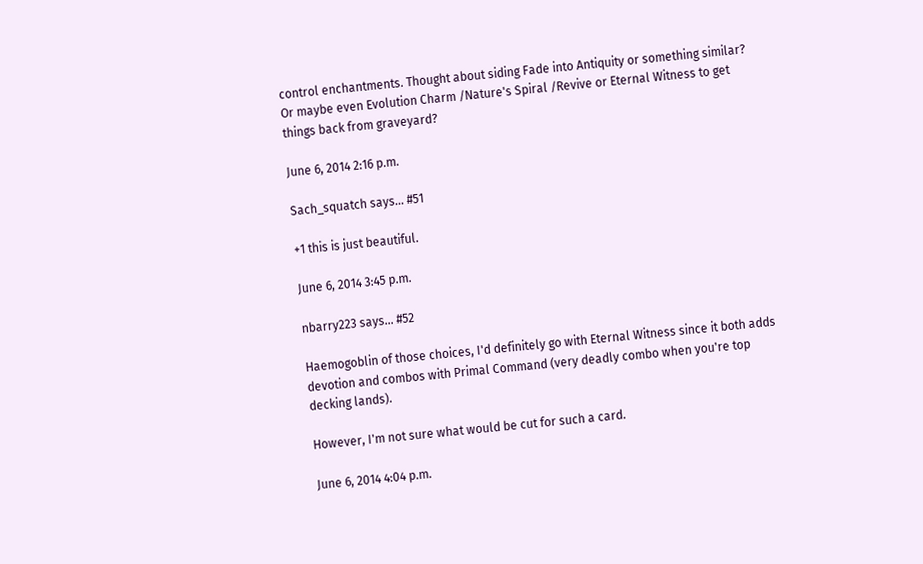control enchantments. Thought about siding Fade into Antiquity or something similar? Or maybe even Evolution Charm /Nature's Spiral /Revive or Eternal Witness to get things back from graveyard?

June 6, 2014 2:16 p.m.

Sach_squatch says... #51

+1 this is just beautiful.

June 6, 2014 3:45 p.m.

nbarry223 says... #52

Haemogoblin of those choices, I'd definitely go with Eternal Witness since it both adds devotion and combos with Primal Command (very deadly combo when you're top decking lands).

However, I'm not sure what would be cut for such a card.

June 6, 2014 4:04 p.m.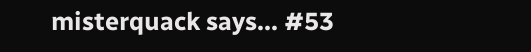misterquack says... #53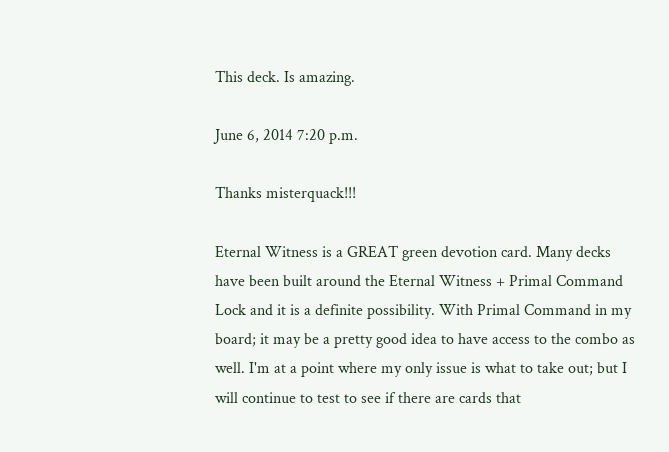This deck. Is amazing.

June 6, 2014 7:20 p.m.

Thanks misterquack!!!

Eternal Witness is a GREAT green devotion card. Many decks have been built around the Eternal Witness + Primal Command Lock and it is a definite possibility. With Primal Command in my board; it may be a pretty good idea to have access to the combo as well. I'm at a point where my only issue is what to take out; but I will continue to test to see if there are cards that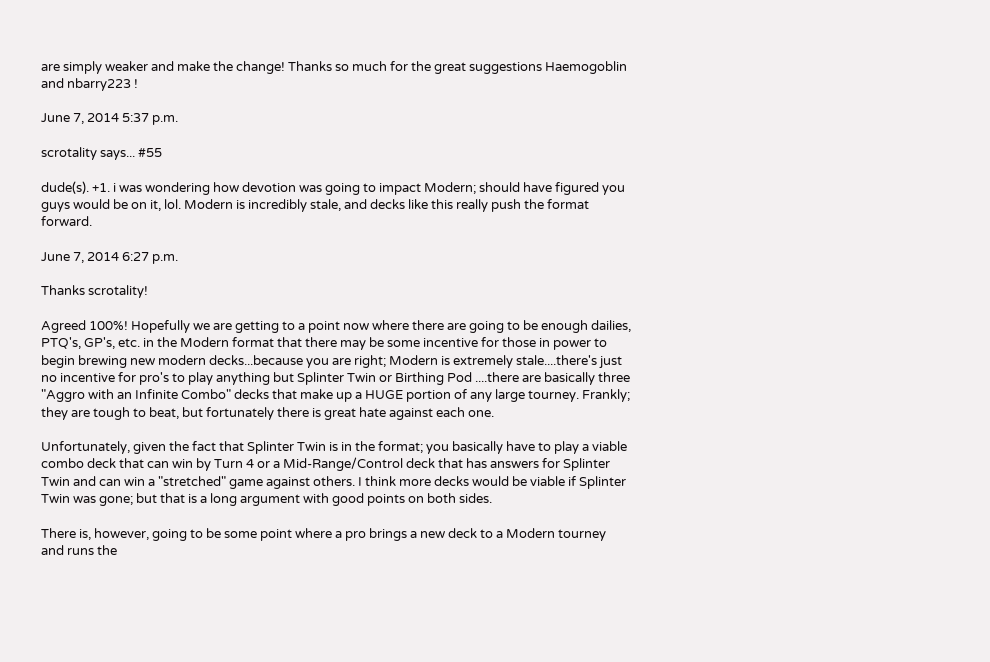are simply weaker and make the change! Thanks so much for the great suggestions Haemogoblin and nbarry223 !

June 7, 2014 5:37 p.m.

scrotality says... #55

dude(s). +1. i was wondering how devotion was going to impact Modern; should have figured you guys would be on it, lol. Modern is incredibly stale, and decks like this really push the format forward.

June 7, 2014 6:27 p.m.

Thanks scrotality!

Agreed 100%! Hopefully we are getting to a point now where there are going to be enough dailies, PTQ's, GP's, etc. in the Modern format that there may be some incentive for those in power to begin brewing new modern decks...because you are right; Modern is extremely stale....there's just no incentive for pro's to play anything but Splinter Twin or Birthing Pod ....there are basically three "Aggro with an Infinite Combo" decks that make up a HUGE portion of any large tourney. Frankly; they are tough to beat, but fortunately there is great hate against each one.

Unfortunately, given the fact that Splinter Twin is in the format; you basically have to play a viable combo deck that can win by Turn 4 or a Mid-Range/Control deck that has answers for Splinter Twin and can win a "stretched" game against others. I think more decks would be viable if Splinter Twin was gone; but that is a long argument with good points on both sides.

There is, however, going to be some point where a pro brings a new deck to a Modern tourney and runs the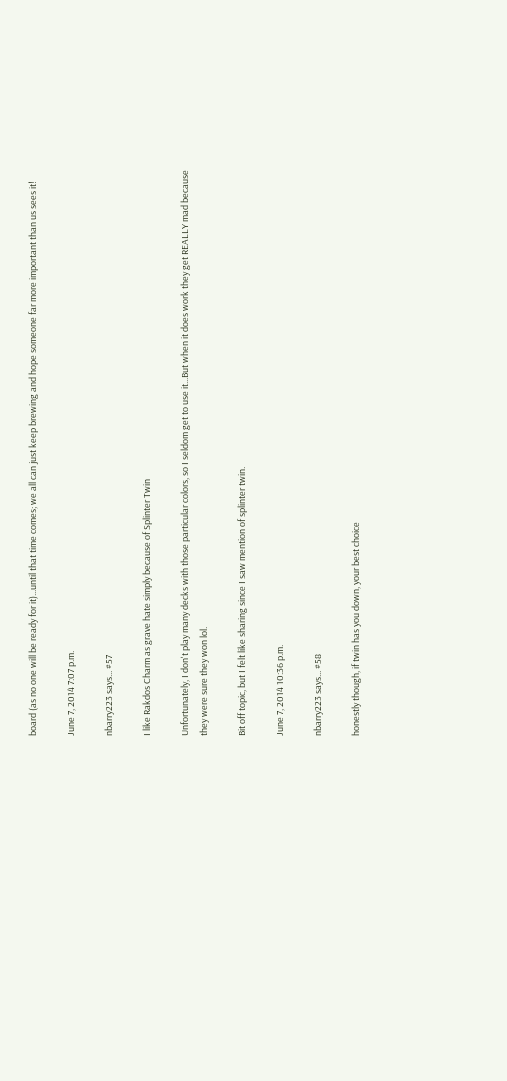board (as no one will be ready for it)...until that time comes; we all can just keep brewing and hope someone far more important than us sees it!

June 7, 2014 7:07 p.m.

nbarry223 says... #57

I like Rakdos Charm as grave hate simply because of Splinter Twin

Unfortunately, I don't play many decks with those particular colors, so I seldom get to use it...But when it does work they get REALLY mad because they were sure they won lol.

Bit off topic, but I felt like sharing since I saw mention of splinter twin.

June 7, 2014 10:36 p.m.

nbarry223 says... #58

honestly though, if twin has you down, your best choice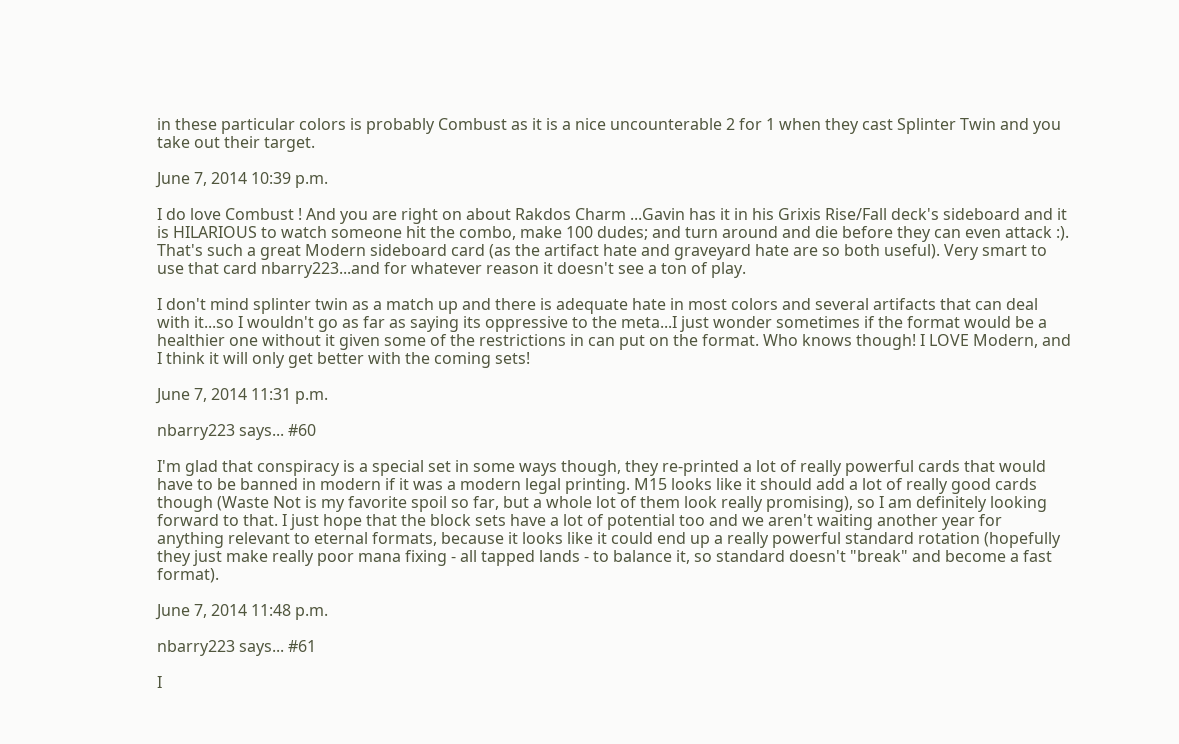in these particular colors is probably Combust as it is a nice uncounterable 2 for 1 when they cast Splinter Twin and you take out their target.

June 7, 2014 10:39 p.m.

I do love Combust ! And you are right on about Rakdos Charm ...Gavin has it in his Grixis Rise/Fall deck's sideboard and it is HILARIOUS to watch someone hit the combo, make 100 dudes; and turn around and die before they can even attack :). That's such a great Modern sideboard card (as the artifact hate and graveyard hate are so both useful). Very smart to use that card nbarry223...and for whatever reason it doesn't see a ton of play.

I don't mind splinter twin as a match up and there is adequate hate in most colors and several artifacts that can deal with it...so I wouldn't go as far as saying its oppressive to the meta...I just wonder sometimes if the format would be a healthier one without it given some of the restrictions in can put on the format. Who knows though! I LOVE Modern, and I think it will only get better with the coming sets!

June 7, 2014 11:31 p.m.

nbarry223 says... #60

I'm glad that conspiracy is a special set in some ways though, they re-printed a lot of really powerful cards that would have to be banned in modern if it was a modern legal printing. M15 looks like it should add a lot of really good cards though (Waste Not is my favorite spoil so far, but a whole lot of them look really promising), so I am definitely looking forward to that. I just hope that the block sets have a lot of potential too and we aren't waiting another year for anything relevant to eternal formats, because it looks like it could end up a really powerful standard rotation (hopefully they just make really poor mana fixing - all tapped lands - to balance it, so standard doesn't "break" and become a fast format).

June 7, 2014 11:48 p.m.

nbarry223 says... #61

I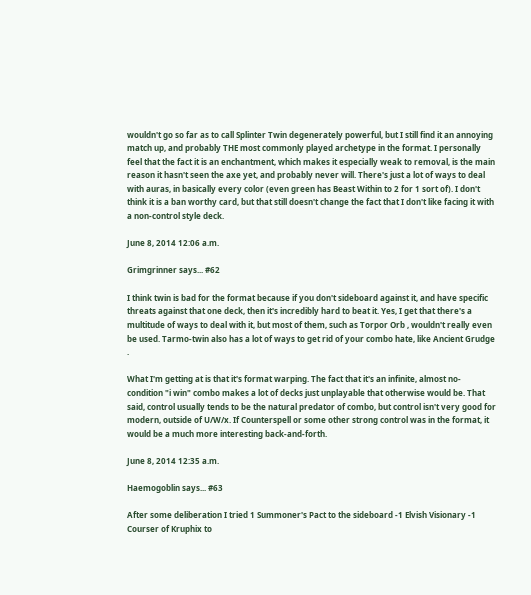wouldn't go so far as to call Splinter Twin degenerately powerful, but I still find it an annoying match up, and probably THE most commonly played archetype in the format. I personally feel that the fact it is an enchantment, which makes it especially weak to removal, is the main reason it hasn't seen the axe yet, and probably never will. There's just a lot of ways to deal with auras, in basically every color (even green has Beast Within to 2 for 1 sort of). I don't think it is a ban worthy card, but that still doesn't change the fact that I don't like facing it with a non-control style deck.

June 8, 2014 12:06 a.m.

Grimgrinner says... #62

I think twin is bad for the format because if you don't sideboard against it, and have specific threats against that one deck, then it's incredibly hard to beat it. Yes, I get that there's a multitude of ways to deal with it, but most of them, such as Torpor Orb , wouldn't really even be used. Tarmo-twin also has a lot of ways to get rid of your combo hate, like Ancient Grudge .

What I'm getting at is that it's format warping. The fact that it's an infinite, almost no-condition "i win" combo makes a lot of decks just unplayable that otherwise would be. That said, control usually tends to be the natural predator of combo, but control isn't very good for modern, outside of U/W/x. If Counterspell or some other strong control was in the format, it would be a much more interesting back-and-forth.

June 8, 2014 12:35 a.m.

Haemogoblin says... #63

After some deliberation I tried 1 Summoner's Pact to the sideboard -1 Elvish Visionary -1 Courser of Kruphix to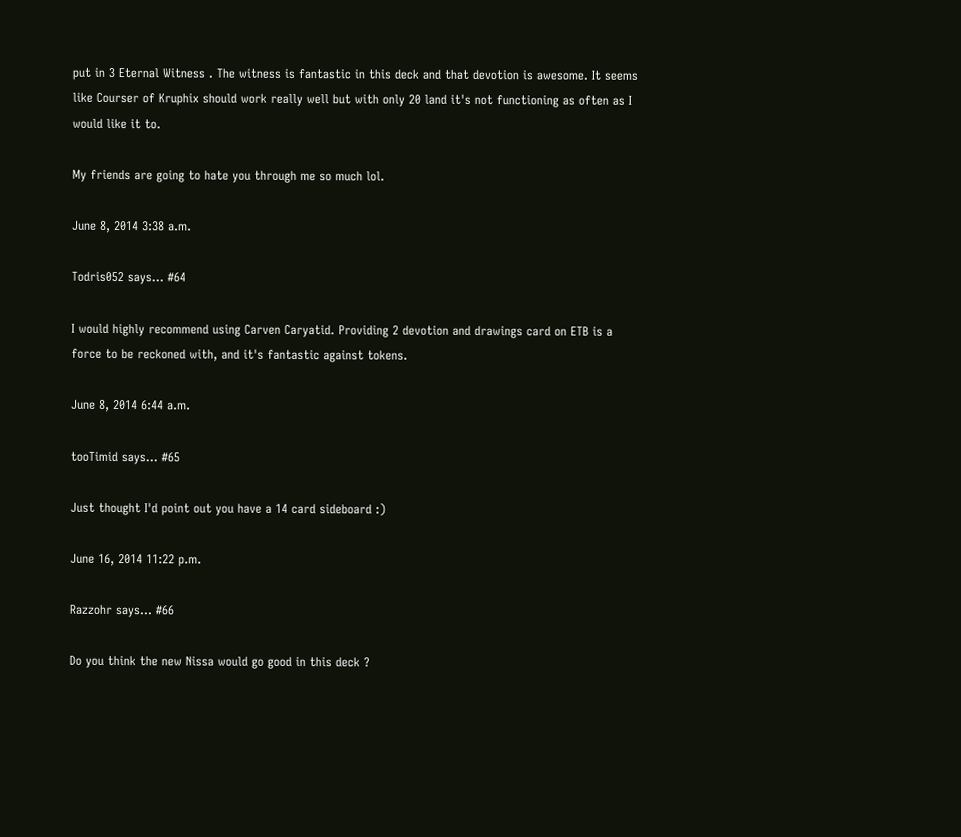put in 3 Eternal Witness . The witness is fantastic in this deck and that devotion is awesome. It seems like Courser of Kruphix should work really well but with only 20 land it's not functioning as often as I would like it to.

My friends are going to hate you through me so much lol.

June 8, 2014 3:38 a.m.

Todris052 says... #64

I would highly recommend using Carven Caryatid. Providing 2 devotion and drawings card on ETB is a force to be reckoned with, and it's fantastic against tokens.

June 8, 2014 6:44 a.m.

tooTimid says... #65

Just thought I'd point out you have a 14 card sideboard :)

June 16, 2014 11:22 p.m.

Razzohr says... #66

Do you think the new Nissa would go good in this deck ?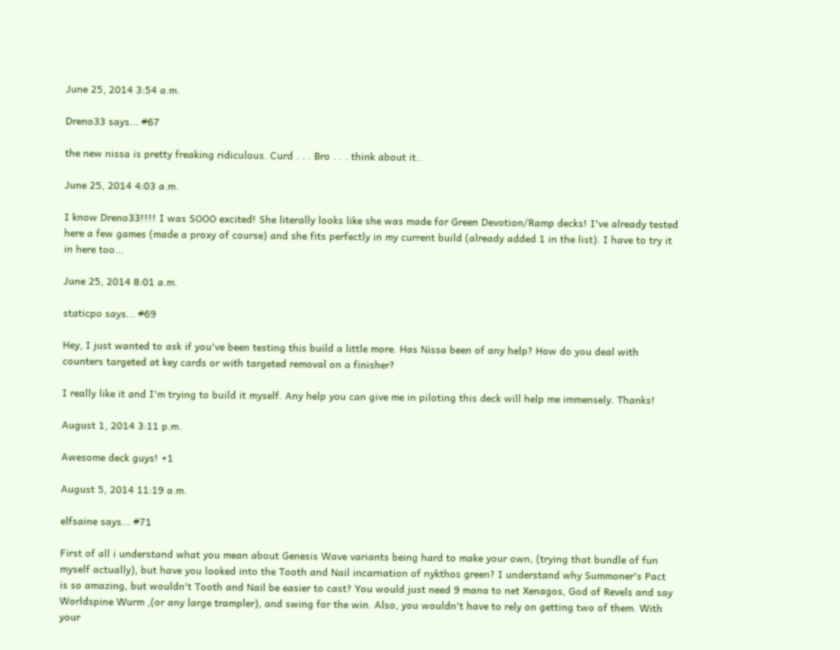June 25, 2014 3:54 a.m.

Dreno33 says... #67

the new nissa is pretty freaking ridiculous. Curd . . . Bro . . . think about it..

June 25, 2014 4:03 a.m.

I know Dreno33!!!! I was SOOO excited! She literally looks like she was made for Green Devotion/Ramp decks! I've already tested here a few games (made a proxy of course) and she fits perfectly in my current build (already added 1 in the list). I have to try it in here too...

June 25, 2014 8:01 a.m.

staticpo says... #69

Hey, I just wanted to ask if you've been testing this build a little more. Has Nissa been of any help? How do you deal with counters targeted at key cards or with targeted removal on a finisher?

I really like it and I'm trying to build it myself. Any help you can give me in piloting this deck will help me immensely. Thanks!

August 1, 2014 3:11 p.m.

Awesome deck guys! +1

August 5, 2014 11:19 a.m.

elfsaine says... #71

First of all i understand what you mean about Genesis Wave variants being hard to make your own, (trying that bundle of fun myself actually), but have you looked into the Tooth and Nail incarnation of nykthos green? I understand why Summoner's Pact is so amazing, but wouldn't Tooth and Nail be easier to cast? You would just need 9 mana to net Xenagos, God of Revels and say Worldspine Wurm ,(or any large trampler), and swing for the win. Also, you wouldn't have to rely on getting two of them. With your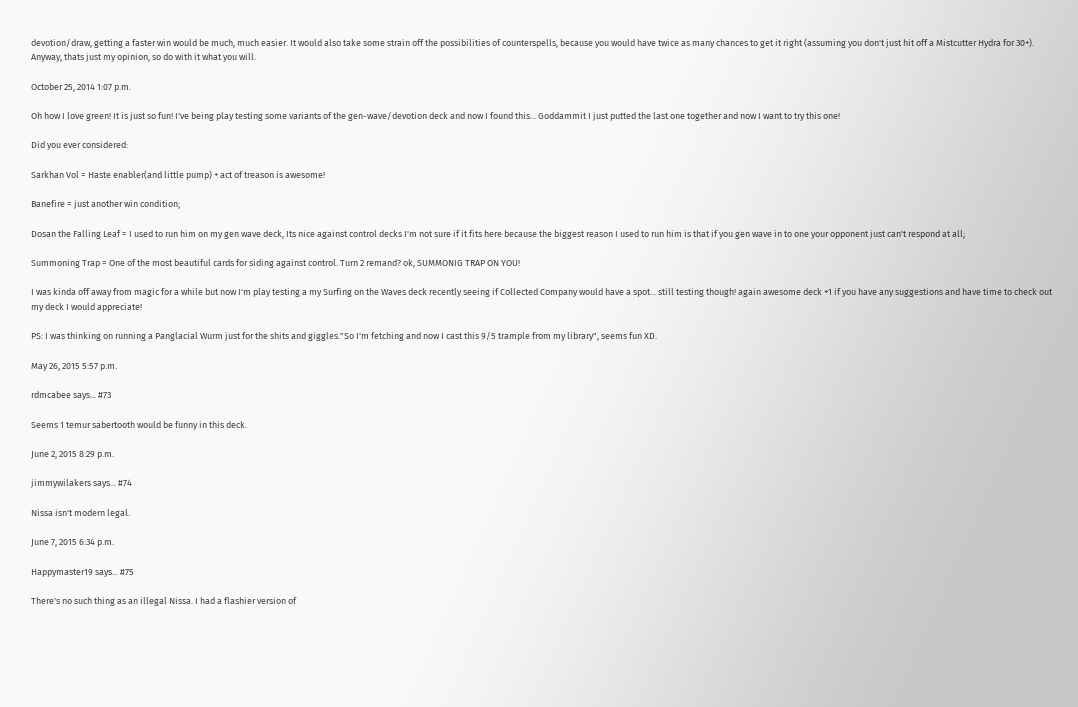devotion/draw, getting a faster win would be much, much easier. It would also take some strain off the possibilities of counterspells, because you would have twice as many chances to get it right (assuming you don't just hit off a Mistcutter Hydra for 30+). Anyway, thats just my opinion, so do with it what you will.

October 25, 2014 1:07 p.m.

Oh how I love green! It is just so fun! I've being play testing some variants of the gen-wave/devotion deck and now I found this... Goddammit I just putted the last one together and now I want to try this one!

Did you ever considered:

Sarkhan Vol = Haste enabler(and little pump) + act of treason is awesome!

Banefire = just another win condition;

Dosan the Falling Leaf = I used to run him on my gen wave deck, Its nice against control decks I'm not sure if it fits here because the biggest reason I used to run him is that if you gen wave in to one your opponent just can't respond at all;

Summoning Trap = One of the most beautiful cards for siding against control. Turn 2 remand? ok, SUMMONIG TRAP ON YOU!

I was kinda off away from magic for a while but now I'm play testing a my Surfing on the Waves deck recently seeing if Collected Company would have a spot... still testing though! again awesome deck +1 if you have any suggestions and have time to check out my deck I would appreciate!

PS: I was thinking on running a Panglacial Wurm just for the shits and giggles."So I'm fetching and now I cast this 9/5 trample from my library", seems fun XD.

May 26, 2015 5:57 p.m.

rdmcabee says... #73

Seems 1 temur sabertooth would be funny in this deck.

June 2, 2015 8:29 p.m.

jimmywilakers says... #74

Nissa isn't modern legal.

June 7, 2015 6:34 p.m.

Happymaster19 says... #75

There's no such thing as an illegal Nissa. I had a flashier version of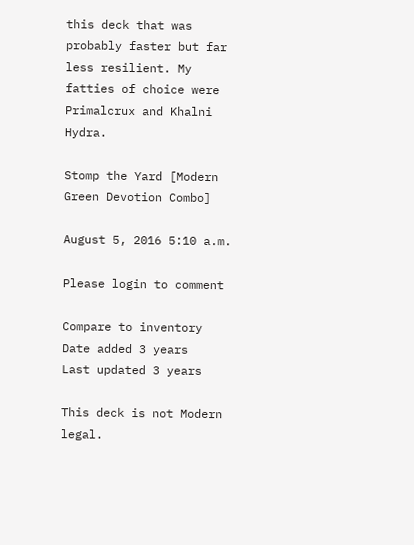this deck that was probably faster but far less resilient. My fatties of choice were Primalcrux and Khalni Hydra.

Stomp the Yard [Modern Green Devotion Combo]

August 5, 2016 5:10 a.m.

Please login to comment

Compare to inventory
Date added 3 years
Last updated 3 years

This deck is not Modern legal.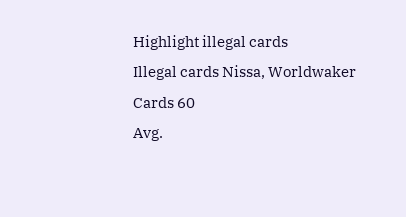Highlight illegal cards
Illegal cards Nissa, Worldwaker
Cards 60
Avg.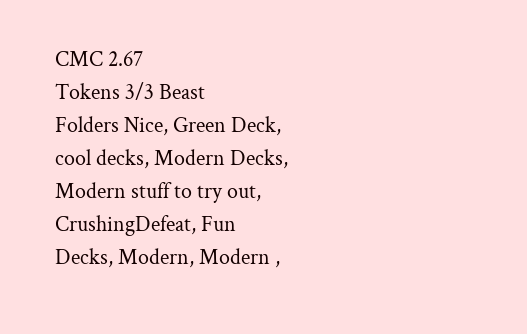CMC 2.67
Tokens 3/3 Beast
Folders Nice, Green Deck, cool decks, Modern Decks, Modern stuff to try out, CrushingDefeat, Fun Decks, Modern, Modern ,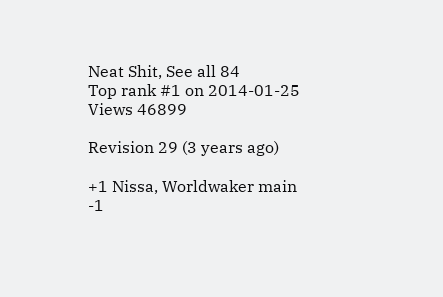Neat Shit, See all 84
Top rank #1 on 2014-01-25
Views 46899

Revision 29 (3 years ago)

+1 Nissa, Worldwaker main
-1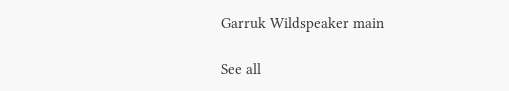Garruk Wildspeaker main

See all